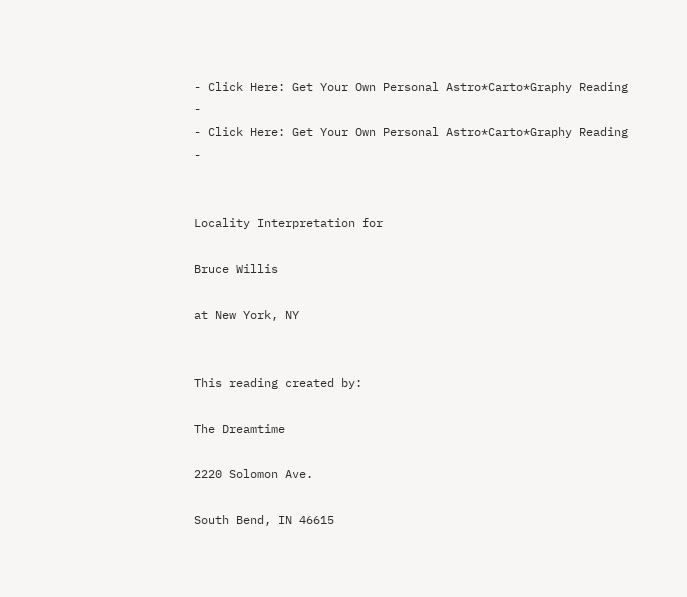- Click Here: Get Your Own Personal Astro*Carto*Graphy Reading -
- Click Here: Get Your Own Personal Astro*Carto*Graphy Reading -


Locality Interpretation for

Bruce Willis

at New York, NY


This reading created by:

The Dreamtime

2220 Solomon Ave.

South Bend, IN 46615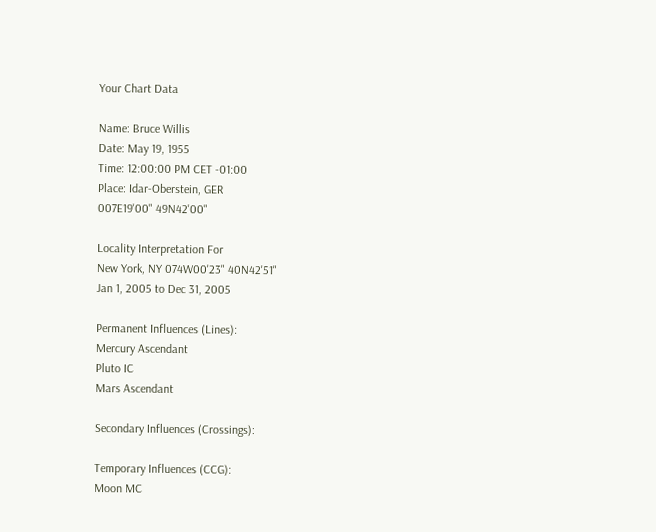Your Chart Data

Name: Bruce Willis
Date: May 19, 1955
Time: 12:00:00 PM CET -01:00
Place: Idar-Oberstein, GER
007E19'00" 49N42'00"

Locality Interpretation For
New York, NY 074W00'23" 40N42'51"
Jan 1, 2005 to Dec 31, 2005

Permanent Influences (Lines):
Mercury Ascendant
Pluto IC
Mars Ascendant

Secondary Influences (Crossings):

Temporary Influences (CCG):
Moon MC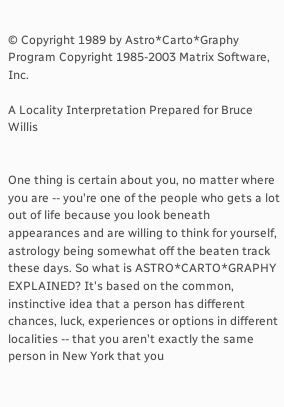© Copyright 1989 by Astro*Carto*Graphy
Program Copyright 1985-2003 Matrix Software, Inc.

A Locality Interpretation Prepared for Bruce Willis


One thing is certain about you, no matter where you are -- you're one of the people who gets a lot out of life because you look beneath appearances and are willing to think for yourself, astrology being somewhat off the beaten track these days. So what is ASTRO*CARTO*GRAPHY EXPLAINED? It's based on the common, instinctive idea that a person has different chances, luck, experiences or options in different localities -- that you aren't exactly the same person in New York that you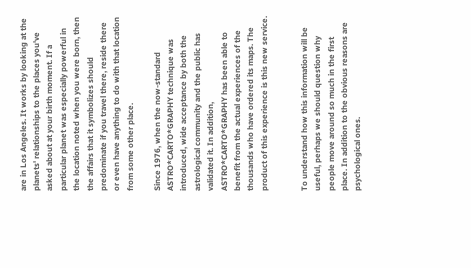are in Los Angeles. It works by looking at the planets' relationships to the places you've asked about at your birth moment. If a particular planet was especially powerful in the location noted when you were born, then the affairs that it symbolizes should predominate if you travel there, reside there or even have anything to do with that location from some other place.

Since 1976, when the now-standard ASTRO*CARTO*GRAPHY technique was introduced, wide acceptance by both the astrological community and the public has validated it. In addition, ASTRO*CARTO*GRAPHY has been able to benefit from the actual experiences of the thousands who have ordered its maps. The product of this experience is this new service.


To understand how this information will be useful, perhaps we should question why people move around so much in the first place. In addition to the obvious reasons are psychological ones.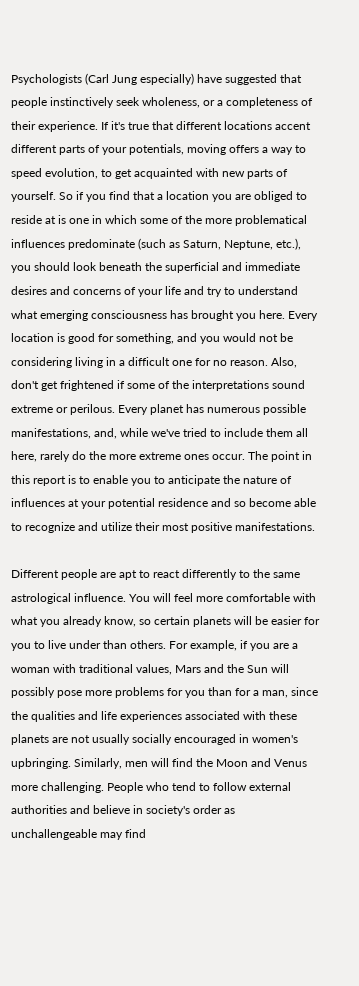Psychologists (Carl Jung especially) have suggested that people instinctively seek wholeness, or a completeness of their experience. If it's true that different locations accent different parts of your potentials, moving offers a way to speed evolution, to get acquainted with new parts of yourself. So if you find that a location you are obliged to reside at is one in which some of the more problematical influences predominate (such as Saturn, Neptune, etc.), you should look beneath the superficial and immediate desires and concerns of your life and try to understand what emerging consciousness has brought you here. Every location is good for something, and you would not be considering living in a difficult one for no reason. Also, don't get frightened if some of the interpretations sound extreme or perilous. Every planet has numerous possible manifestations, and, while we've tried to include them all here, rarely do the more extreme ones occur. The point in this report is to enable you to anticipate the nature of influences at your potential residence and so become able to recognize and utilize their most positive manifestations.

Different people are apt to react differently to the same astrological influence. You will feel more comfortable with what you already know, so certain planets will be easier for you to live under than others. For example, if you are a woman with traditional values, Mars and the Sun will possibly pose more problems for you than for a man, since the qualities and life experiences associated with these planets are not usually socially encouraged in women's upbringing. Similarly, men will find the Moon and Venus more challenging. People who tend to follow external authorities and believe in society's order as unchallengeable may find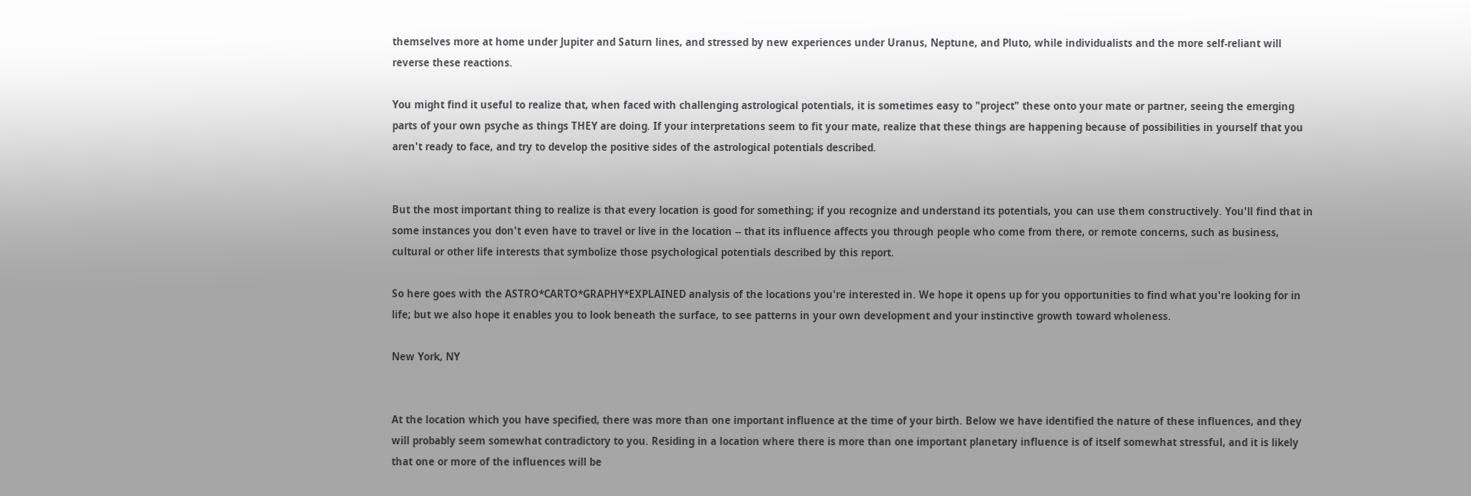themselves more at home under Jupiter and Saturn lines, and stressed by new experiences under Uranus, Neptune, and Pluto, while individualists and the more self-reliant will reverse these reactions.

You might find it useful to realize that, when faced with challenging astrological potentials, it is sometimes easy to "project" these onto your mate or partner, seeing the emerging parts of your own psyche as things THEY are doing. If your interpretations seem to fit your mate, realize that these things are happening because of possibilities in yourself that you aren't ready to face, and try to develop the positive sides of the astrological potentials described.


But the most important thing to realize is that every location is good for something; if you recognize and understand its potentials, you can use them constructively. You'll find that in some instances you don't even have to travel or live in the location -- that its influence affects you through people who come from there, or remote concerns, such as business, cultural or other life interests that symbolize those psychological potentials described by this report.

So here goes with the ASTRO*CARTO*GRAPHY*EXPLAINED analysis of the locations you're interested in. We hope it opens up for you opportunities to find what you're looking for in life; but we also hope it enables you to look beneath the surface, to see patterns in your own development and your instinctive growth toward wholeness.

New York, NY


At the location which you have specified, there was more than one important influence at the time of your birth. Below we have identified the nature of these influences, and they will probably seem somewhat contradictory to you. Residing in a location where there is more than one important planetary influence is of itself somewhat stressful, and it is likely that one or more of the influences will be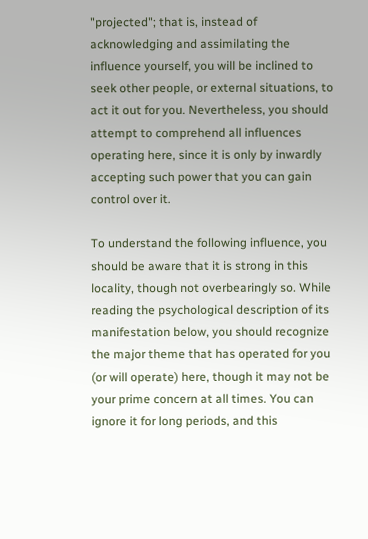"projected"; that is, instead of acknowledging and assimilating the influence yourself, you will be inclined to seek other people, or external situations, to act it out for you. Nevertheless, you should attempt to comprehend all influences operating here, since it is only by inwardly accepting such power that you can gain control over it.

To understand the following influence, you should be aware that it is strong in this locality, though not overbearingly so. While reading the psychological description of its manifestation below, you should recognize the major theme that has operated for you (or will operate) here, though it may not be your prime concern at all times. You can ignore it for long periods, and this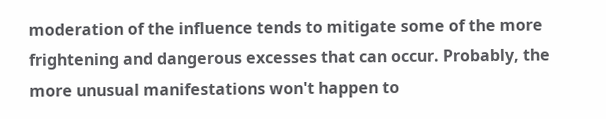moderation of the influence tends to mitigate some of the more frightening and dangerous excesses that can occur. Probably, the more unusual manifestations won't happen to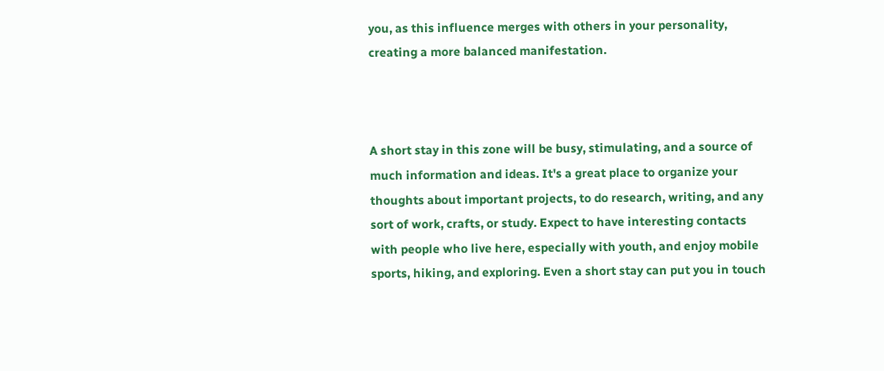you, as this influence merges with others in your personality, creating a more balanced manifestation.



A short stay in this zone will be busy, stimulating, and a source of much information and ideas. It's a great place to organize your thoughts about important projects, to do research, writing, and any sort of work, crafts, or study. Expect to have interesting contacts with people who live here, especially with youth, and enjoy mobile sports, hiking, and exploring. Even a short stay can put you in touch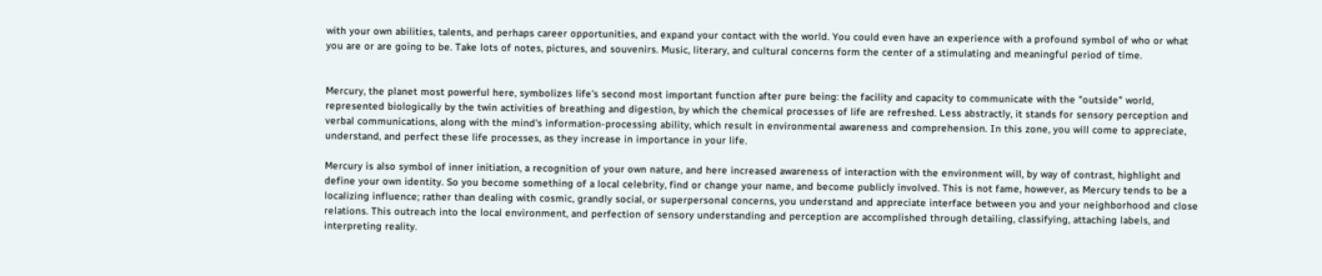with your own abilities, talents, and perhaps career opportunities, and expand your contact with the world. You could even have an experience with a profound symbol of who or what you are or are going to be. Take lots of notes, pictures, and souvenirs. Music, literary, and cultural concerns form the center of a stimulating and meaningful period of time.


Mercury, the planet most powerful here, symbolizes life's second most important function after pure being: the facility and capacity to communicate with the "outside" world, represented biologically by the twin activities of breathing and digestion, by which the chemical processes of life are refreshed. Less abstractly, it stands for sensory perception and verbal communications, along with the mind's information-processing ability, which result in environmental awareness and comprehension. In this zone, you will come to appreciate, understand, and perfect these life processes, as they increase in importance in your life.

Mercury is also symbol of inner initiation, a recognition of your own nature, and here increased awareness of interaction with the environment will, by way of contrast, highlight and define your own identity. So you become something of a local celebrity, find or change your name, and become publicly involved. This is not fame, however, as Mercury tends to be a localizing influence; rather than dealing with cosmic, grandly social, or superpersonal concerns, you understand and appreciate interface between you and your neighborhood and close relations. This outreach into the local environment, and perfection of sensory understanding and perception are accomplished through detailing, classifying, attaching labels, and interpreting reality.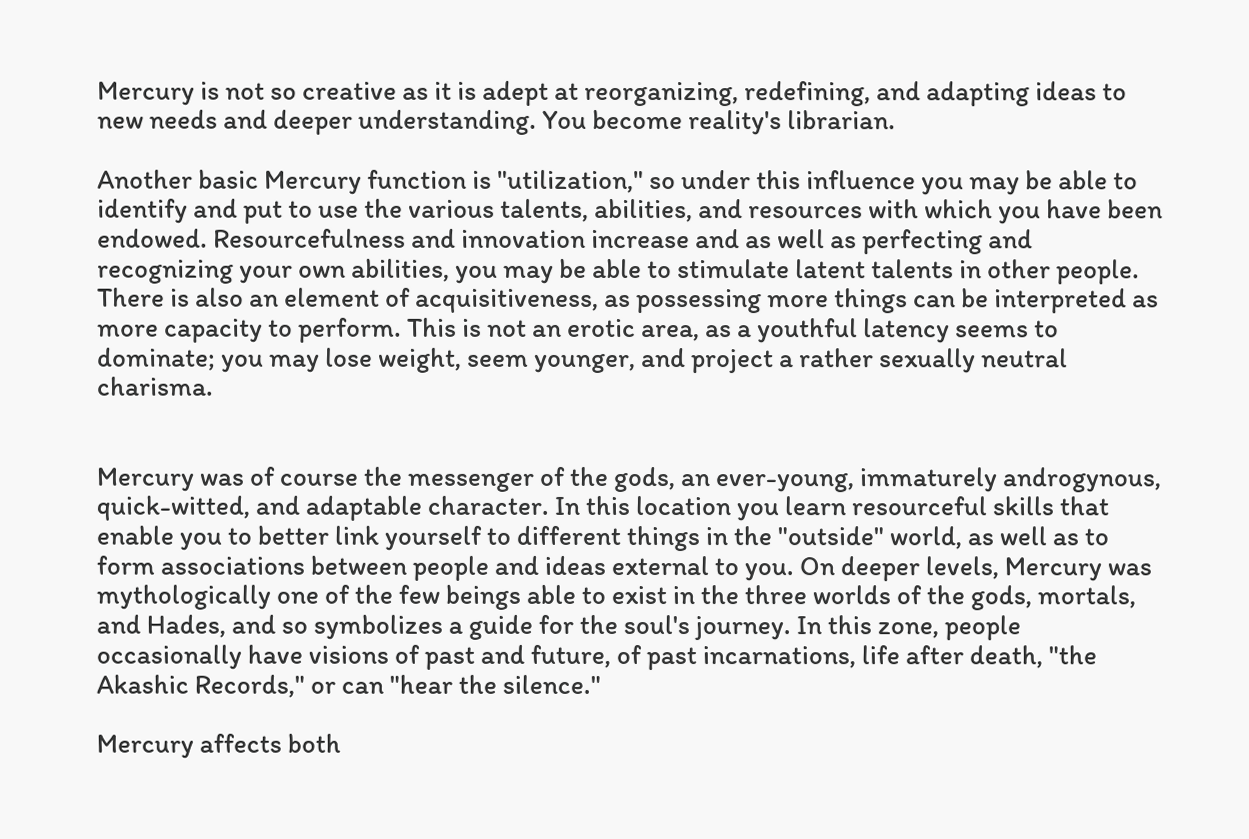Mercury is not so creative as it is adept at reorganizing, redefining, and adapting ideas to new needs and deeper understanding. You become reality's librarian.

Another basic Mercury function is "utilization," so under this influence you may be able to identify and put to use the various talents, abilities, and resources with which you have been endowed. Resourcefulness and innovation increase and as well as perfecting and recognizing your own abilities, you may be able to stimulate latent talents in other people. There is also an element of acquisitiveness, as possessing more things can be interpreted as more capacity to perform. This is not an erotic area, as a youthful latency seems to dominate; you may lose weight, seem younger, and project a rather sexually neutral charisma.


Mercury was of course the messenger of the gods, an ever-young, immaturely androgynous, quick-witted, and adaptable character. In this location you learn resourceful skills that enable you to better link yourself to different things in the "outside" world, as well as to form associations between people and ideas external to you. On deeper levels, Mercury was mythologically one of the few beings able to exist in the three worlds of the gods, mortals, and Hades, and so symbolizes a guide for the soul's journey. In this zone, people occasionally have visions of past and future, of past incarnations, life after death, "the Akashic Records," or can "hear the silence."

Mercury affects both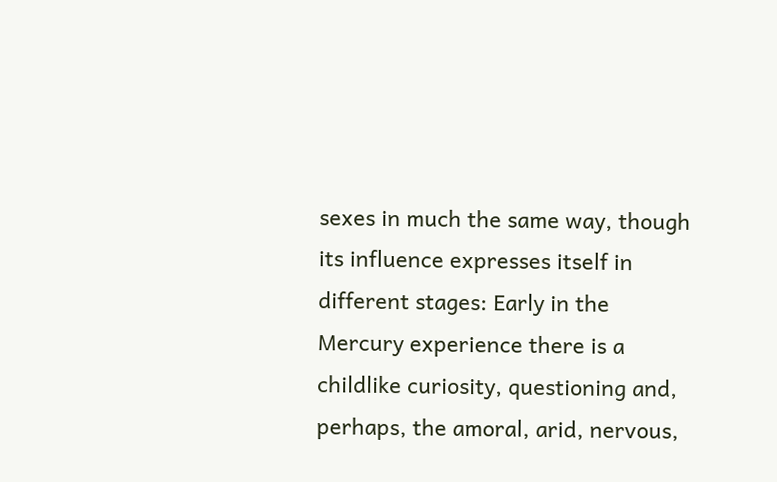sexes in much the same way, though its influence expresses itself in different stages: Early in the Mercury experience there is a childlike curiosity, questioning and, perhaps, the amoral, arid, nervous,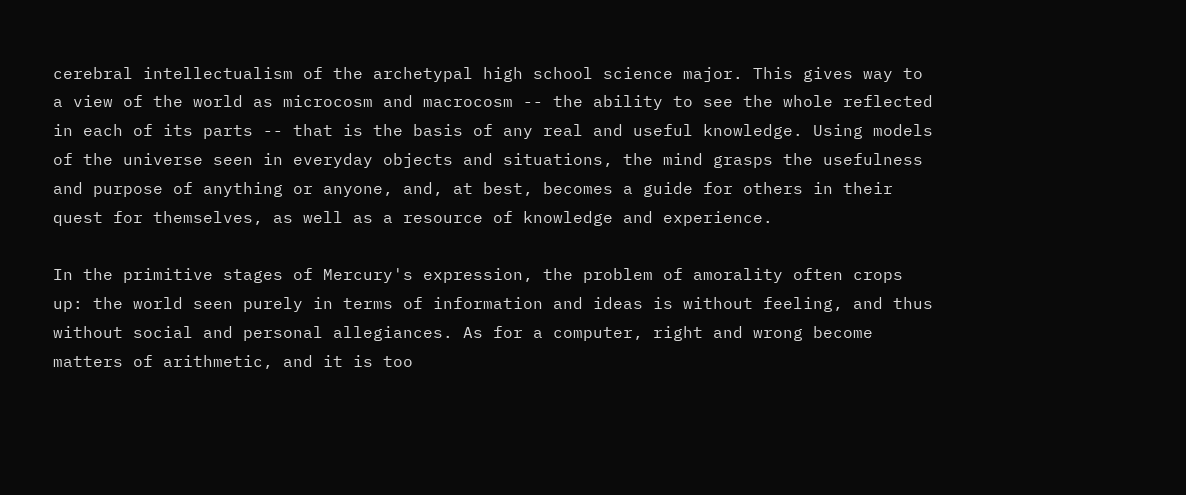cerebral intellectualism of the archetypal high school science major. This gives way to a view of the world as microcosm and macrocosm -- the ability to see the whole reflected in each of its parts -- that is the basis of any real and useful knowledge. Using models of the universe seen in everyday objects and situations, the mind grasps the usefulness and purpose of anything or anyone, and, at best, becomes a guide for others in their quest for themselves, as well as a resource of knowledge and experience.

In the primitive stages of Mercury's expression, the problem of amorality often crops up: the world seen purely in terms of information and ideas is without feeling, and thus without social and personal allegiances. As for a computer, right and wrong become matters of arithmetic, and it is too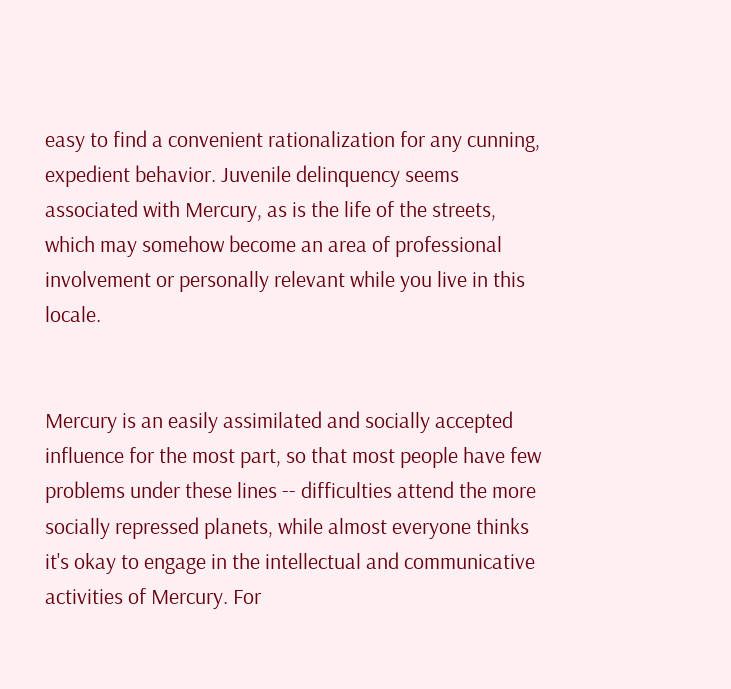easy to find a convenient rationalization for any cunning, expedient behavior. Juvenile delinquency seems associated with Mercury, as is the life of the streets, which may somehow become an area of professional involvement or personally relevant while you live in this locale.


Mercury is an easily assimilated and socially accepted influence for the most part, so that most people have few problems under these lines -- difficulties attend the more socially repressed planets, while almost everyone thinks it's okay to engage in the intellectual and communicative activities of Mercury. For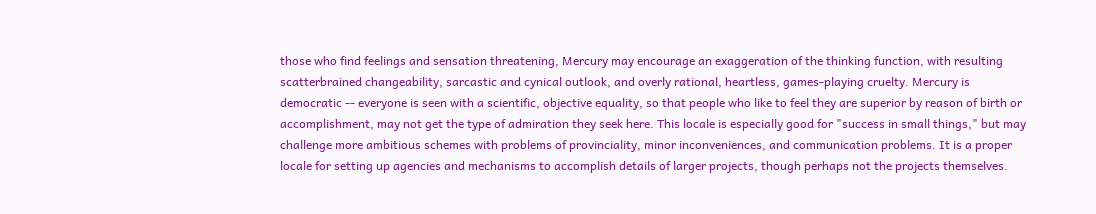those who find feelings and sensation threatening, Mercury may encourage an exaggeration of the thinking function, with resulting scatterbrained changeability, sarcastic and cynical outlook, and overly rational, heartless, games-playing cruelty. Mercury is democratic -- everyone is seen with a scientific, objective equality, so that people who like to feel they are superior by reason of birth or accomplishment, may not get the type of admiration they seek here. This locale is especially good for "success in small things," but may challenge more ambitious schemes with problems of provinciality, minor inconveniences, and communication problems. It is a proper locale for setting up agencies and mechanisms to accomplish details of larger projects, though perhaps not the projects themselves.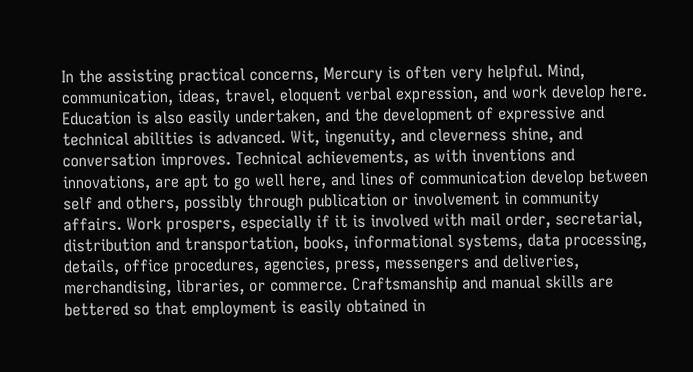In the assisting practical concerns, Mercury is often very helpful. Mind, communication, ideas, travel, eloquent verbal expression, and work develop here. Education is also easily undertaken, and the development of expressive and technical abilities is advanced. Wit, ingenuity, and cleverness shine, and conversation improves. Technical achievements, as with inventions and innovations, are apt to go well here, and lines of communication develop between self and others, possibly through publication or involvement in community affairs. Work prospers, especially if it is involved with mail order, secretarial, distribution and transportation, books, informational systems, data processing, details, office procedures, agencies, press, messengers and deliveries, merchandising, libraries, or commerce. Craftsmanship and manual skills are bettered so that employment is easily obtained in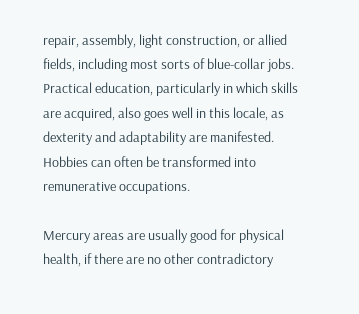repair, assembly, light construction, or allied fields, including most sorts of blue-collar jobs. Practical education, particularly in which skills are acquired, also goes well in this locale, as dexterity and adaptability are manifested. Hobbies can often be transformed into remunerative occupations.

Mercury areas are usually good for physical health, if there are no other contradictory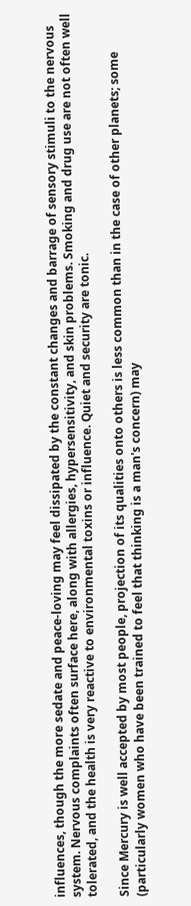influences, though the more sedate and peace-loving may feel dissipated by the constant changes and barrage of sensory stimuli to the nervous system. Nervous complaints often surface here, along with allergies, hypersensitivity, and skin problems. Smoking and drug use are not often well tolerated, and the health is very reactive to environmental toxins or influence. Quiet and security are tonic.

Since Mercury is well accepted by most people, projection of its qualities onto others is less common than in the case of other planets; some (particularly women who have been trained to feel that thinking is a man's concern) may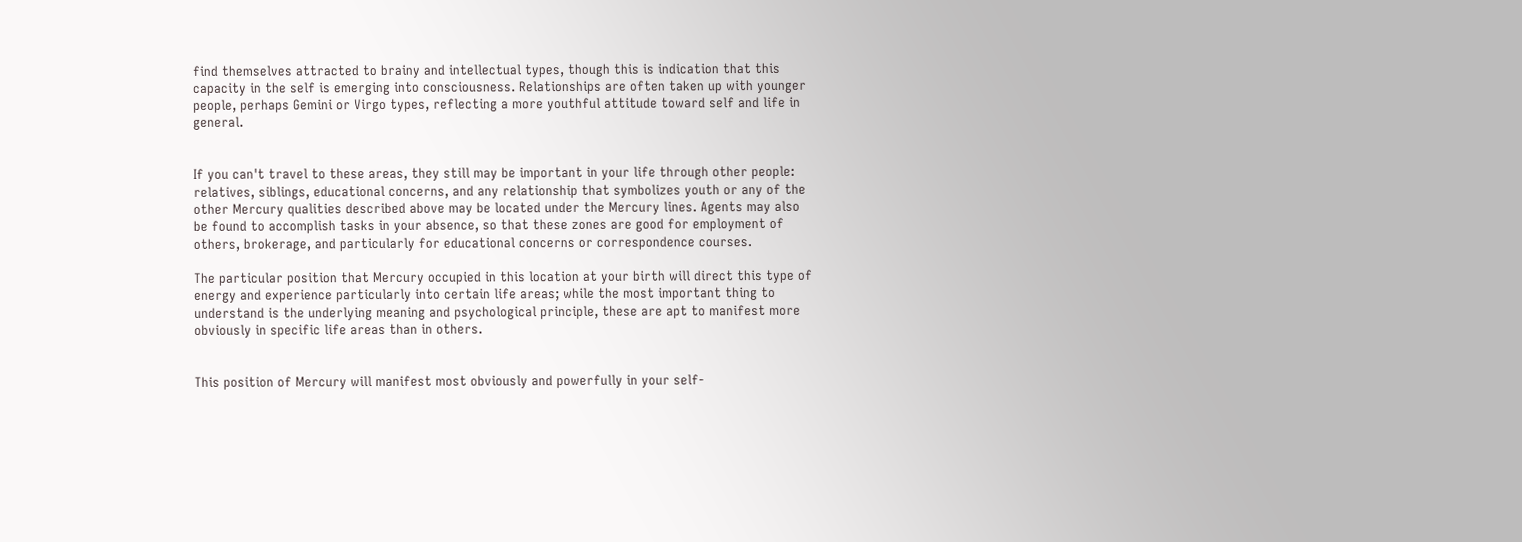find themselves attracted to brainy and intellectual types, though this is indication that this capacity in the self is emerging into consciousness. Relationships are often taken up with younger people, perhaps Gemini or Virgo types, reflecting a more youthful attitude toward self and life in general.


If you can't travel to these areas, they still may be important in your life through other people: relatives, siblings, educational concerns, and any relationship that symbolizes youth or any of the other Mercury qualities described above may be located under the Mercury lines. Agents may also be found to accomplish tasks in your absence, so that these zones are good for employment of others, brokerage, and particularly for educational concerns or correspondence courses.

The particular position that Mercury occupied in this location at your birth will direct this type of energy and experience particularly into certain life areas; while the most important thing to understand is the underlying meaning and psychological principle, these are apt to manifest more obviously in specific life areas than in others.


This position of Mercury will manifest most obviously and powerfully in your self-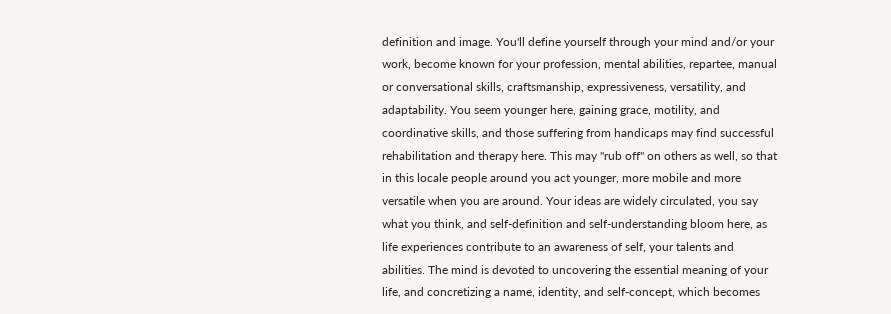definition and image. You'll define yourself through your mind and/or your work, become known for your profession, mental abilities, repartee, manual or conversational skills, craftsmanship, expressiveness, versatility, and adaptability. You seem younger here, gaining grace, motility, and coordinative skills, and those suffering from handicaps may find successful rehabilitation and therapy here. This may "rub off" on others as well, so that in this locale people around you act younger, more mobile and more versatile when you are around. Your ideas are widely circulated, you say what you think, and self-definition and self-understanding bloom here, as life experiences contribute to an awareness of self, your talents and abilities. The mind is devoted to uncovering the essential meaning of your life, and concretizing a name, identity, and self-concept, which becomes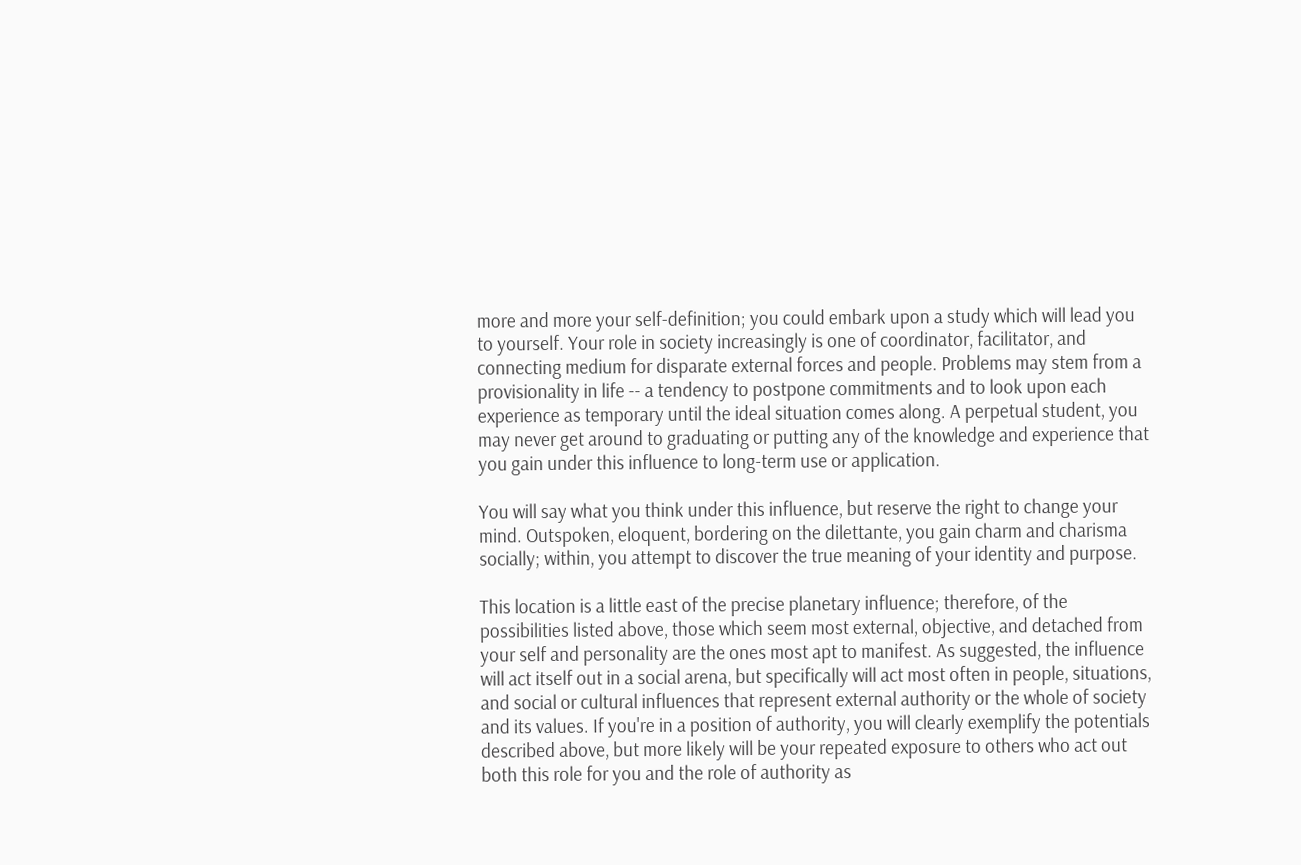more and more your self-definition; you could embark upon a study which will lead you to yourself. Your role in society increasingly is one of coordinator, facilitator, and connecting medium for disparate external forces and people. Problems may stem from a provisionality in life -- a tendency to postpone commitments and to look upon each experience as temporary until the ideal situation comes along. A perpetual student, you may never get around to graduating or putting any of the knowledge and experience that you gain under this influence to long-term use or application.

You will say what you think under this influence, but reserve the right to change your mind. Outspoken, eloquent, bordering on the dilettante, you gain charm and charisma socially; within, you attempt to discover the true meaning of your identity and purpose.

This location is a little east of the precise planetary influence; therefore, of the possibilities listed above, those which seem most external, objective, and detached from your self and personality are the ones most apt to manifest. As suggested, the influence will act itself out in a social arena, but specifically will act most often in people, situations, and social or cultural influences that represent external authority or the whole of society and its values. If you're in a position of authority, you will clearly exemplify the potentials described above, but more likely will be your repeated exposure to others who act out both this role for you and the role of authority as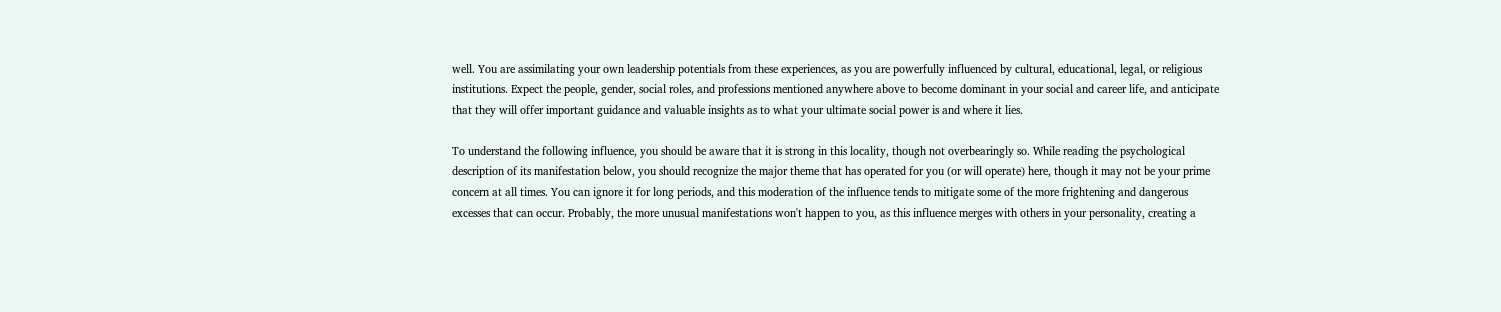well. You are assimilating your own leadership potentials from these experiences, as you are powerfully influenced by cultural, educational, legal, or religious institutions. Expect the people, gender, social roles, and professions mentioned anywhere above to become dominant in your social and career life, and anticipate that they will offer important guidance and valuable insights as to what your ultimate social power is and where it lies.

To understand the following influence, you should be aware that it is strong in this locality, though not overbearingly so. While reading the psychological description of its manifestation below, you should recognize the major theme that has operated for you (or will operate) here, though it may not be your prime concern at all times. You can ignore it for long periods, and this moderation of the influence tends to mitigate some of the more frightening and dangerous excesses that can occur. Probably, the more unusual manifestations won't happen to you, as this influence merges with others in your personality, creating a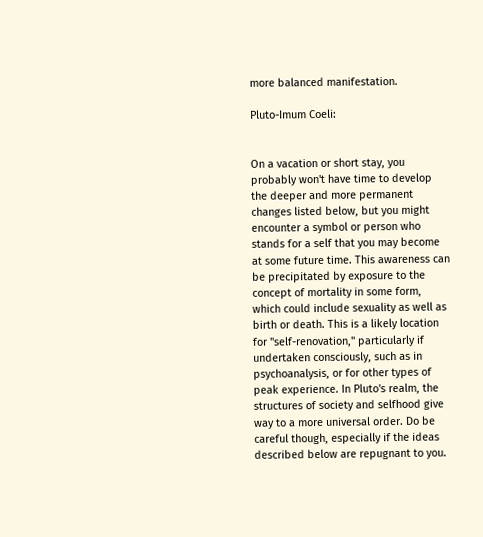more balanced manifestation.

Pluto-Imum Coeli:


On a vacation or short stay, you probably won't have time to develop the deeper and more permanent changes listed below, but you might encounter a symbol or person who stands for a self that you may become at some future time. This awareness can be precipitated by exposure to the concept of mortality in some form, which could include sexuality as well as birth or death. This is a likely location for "self-renovation," particularly if undertaken consciously, such as in psychoanalysis, or for other types of peak experience. In Pluto's realm, the structures of society and selfhood give way to a more universal order. Do be careful though, especially if the ideas described below are repugnant to you.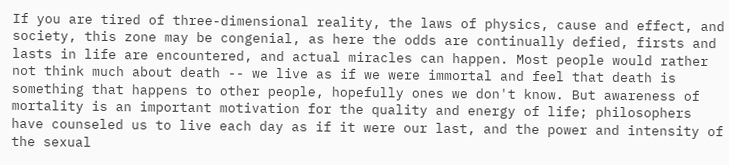If you are tired of three-dimensional reality, the laws of physics, cause and effect, and society, this zone may be congenial, as here the odds are continually defied, firsts and lasts in life are encountered, and actual miracles can happen. Most people would rather not think much about death -- we live as if we were immortal and feel that death is something that happens to other people, hopefully ones we don't know. But awareness of mortality is an important motivation for the quality and energy of life; philosophers have counseled us to live each day as if it were our last, and the power and intensity of the sexual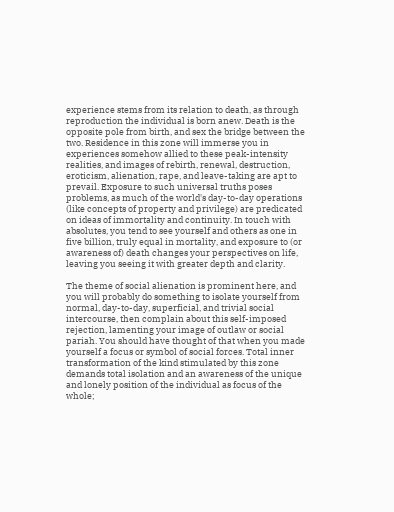experience stems from its relation to death, as through reproduction the individual is born anew. Death is the opposite pole from birth, and sex the bridge between the two. Residence in this zone will immerse you in experiences somehow allied to these peak-intensity realities, and images of rebirth, renewal, destruction, eroticism, alienation, rape, and leave-taking are apt to prevail. Exposure to such universal truths poses problems, as much of the world's day-to-day operations (like concepts of property and privilege) are predicated on ideas of immortality and continuity. In touch with absolutes, you tend to see yourself and others as one in five billion, truly equal in mortality, and exposure to (or awareness of) death changes your perspectives on life, leaving you seeing it with greater depth and clarity.

The theme of social alienation is prominent here, and you will probably do something to isolate yourself from normal, day-to-day, superficial, and trivial social intercourse, then complain about this self-imposed rejection, lamenting your image of outlaw or social pariah. You should have thought of that when you made yourself a focus or symbol of social forces. Total inner transformation of the kind stimulated by this zone demands total isolation and an awareness of the unique and lonely position of the individual as focus of the whole;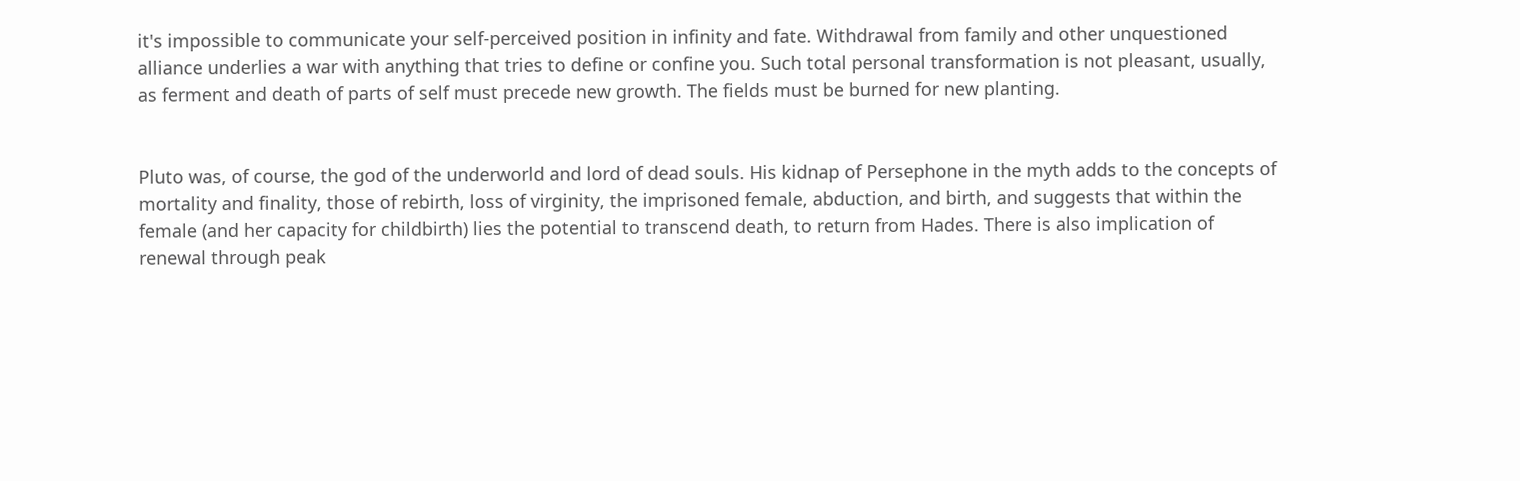it's impossible to communicate your self-perceived position in infinity and fate. Withdrawal from family and other unquestioned alliance underlies a war with anything that tries to define or confine you. Such total personal transformation is not pleasant, usually, as ferment and death of parts of self must precede new growth. The fields must be burned for new planting.


Pluto was, of course, the god of the underworld and lord of dead souls. His kidnap of Persephone in the myth adds to the concepts of mortality and finality, those of rebirth, loss of virginity, the imprisoned female, abduction, and birth, and suggests that within the female (and her capacity for childbirth) lies the potential to transcend death, to return from Hades. There is also implication of renewal through peak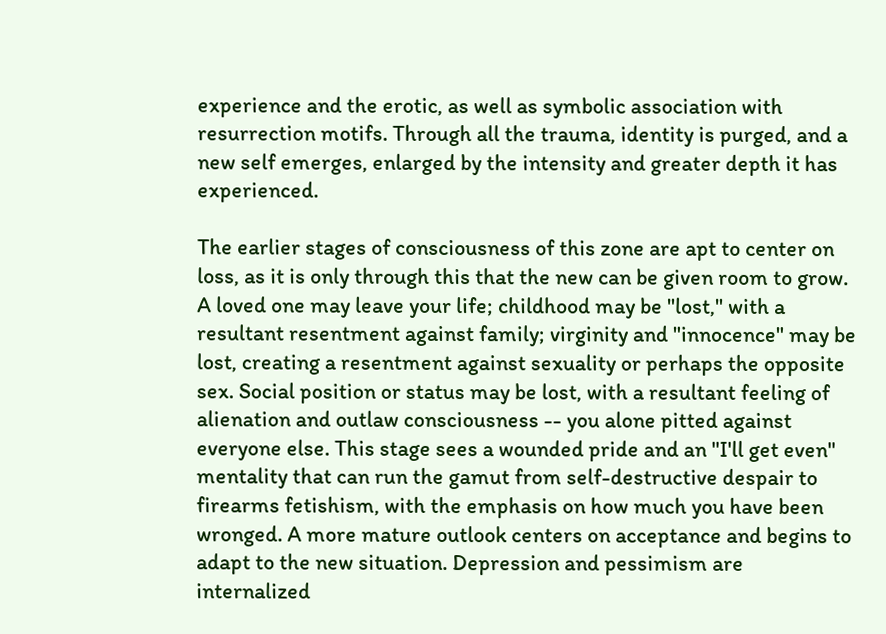experience and the erotic, as well as symbolic association with resurrection motifs. Through all the trauma, identity is purged, and a new self emerges, enlarged by the intensity and greater depth it has experienced.

The earlier stages of consciousness of this zone are apt to center on loss, as it is only through this that the new can be given room to grow. A loved one may leave your life; childhood may be "lost," with a resultant resentment against family; virginity and "innocence" may be lost, creating a resentment against sexuality or perhaps the opposite sex. Social position or status may be lost, with a resultant feeling of alienation and outlaw consciousness -- you alone pitted against everyone else. This stage sees a wounded pride and an "I'll get even" mentality that can run the gamut from self-destructive despair to firearms fetishism, with the emphasis on how much you have been wronged. A more mature outlook centers on acceptance and begins to adapt to the new situation. Depression and pessimism are internalized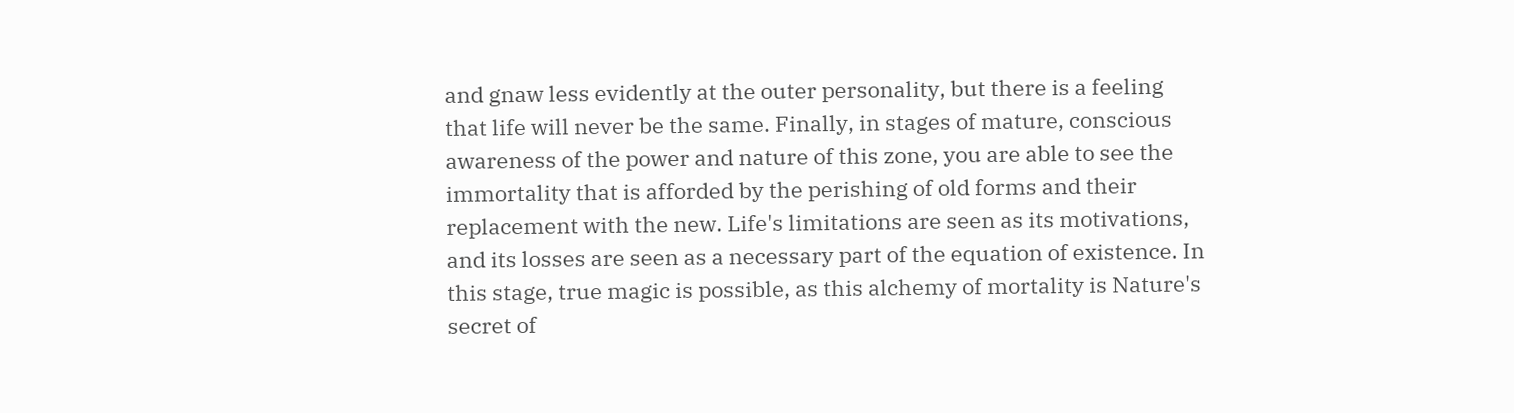and gnaw less evidently at the outer personality, but there is a feeling that life will never be the same. Finally, in stages of mature, conscious awareness of the power and nature of this zone, you are able to see the immortality that is afforded by the perishing of old forms and their replacement with the new. Life's limitations are seen as its motivations, and its losses are seen as a necessary part of the equation of existence. In this stage, true magic is possible, as this alchemy of mortality is Nature's secret of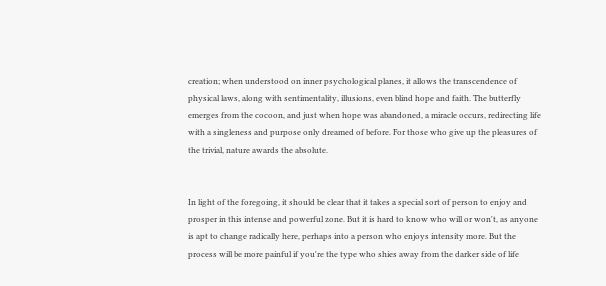creation; when understood on inner psychological planes, it allows the transcendence of physical laws, along with sentimentality, illusions, even blind hope and faith. The butterfly emerges from the cocoon, and just when hope was abandoned, a miracle occurs, redirecting life with a singleness and purpose only dreamed of before. For those who give up the pleasures of the trivial, nature awards the absolute.


In light of the foregoing, it should be clear that it takes a special sort of person to enjoy and prosper in this intense and powerful zone. But it is hard to know who will or won't, as anyone is apt to change radically here, perhaps into a person who enjoys intensity more. But the process will be more painful if you're the type who shies away from the darker side of life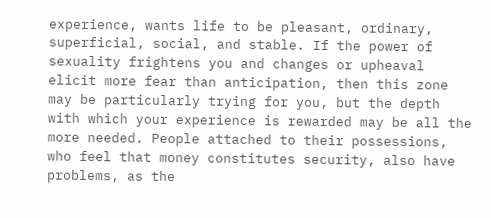experience, wants life to be pleasant, ordinary, superficial, social, and stable. If the power of sexuality frightens you and changes or upheaval elicit more fear than anticipation, then this zone may be particularly trying for you, but the depth with which your experience is rewarded may be all the more needed. People attached to their possessions, who feel that money constitutes security, also have problems, as the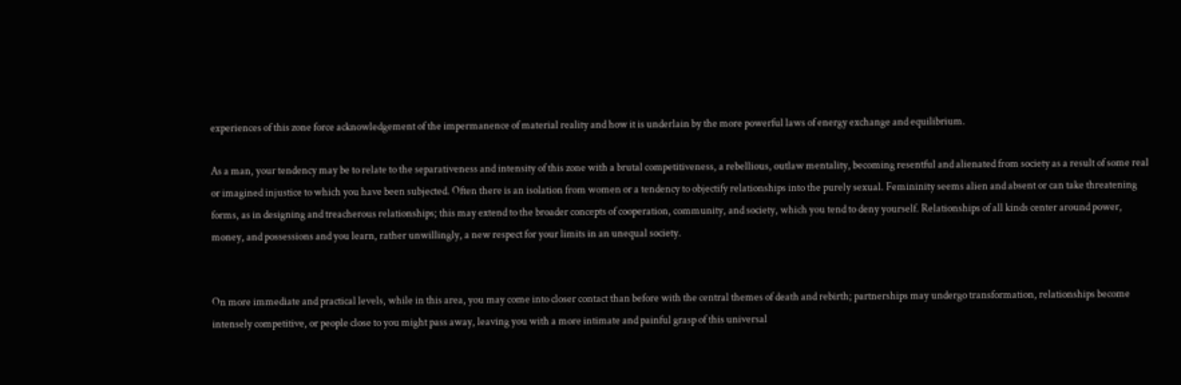experiences of this zone force acknowledgement of the impermanence of material reality and how it is underlain by the more powerful laws of energy exchange and equilibrium.

As a man, your tendency may be to relate to the separativeness and intensity of this zone with a brutal competitiveness, a rebellious, outlaw mentality, becoming resentful and alienated from society as a result of some real or imagined injustice to which you have been subjected. Often there is an isolation from women or a tendency to objectify relationships into the purely sexual. Femininity seems alien and absent or can take threatening forms, as in designing and treacherous relationships; this may extend to the broader concepts of cooperation, community, and society, which you tend to deny yourself. Relationships of all kinds center around power, money, and possessions and you learn, rather unwillingly, a new respect for your limits in an unequal society.


On more immediate and practical levels, while in this area, you may come into closer contact than before with the central themes of death and rebirth; partnerships may undergo transformation, relationships become intensely competitive, or people close to you might pass away, leaving you with a more intimate and painful grasp of this universal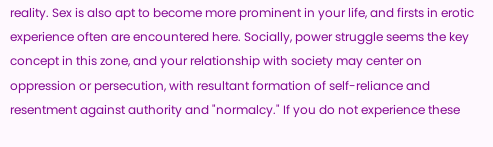reality. Sex is also apt to become more prominent in your life, and firsts in erotic experience often are encountered here. Socially, power struggle seems the key concept in this zone, and your relationship with society may center on oppression or persecution, with resultant formation of self-reliance and resentment against authority and "normalcy." If you do not experience these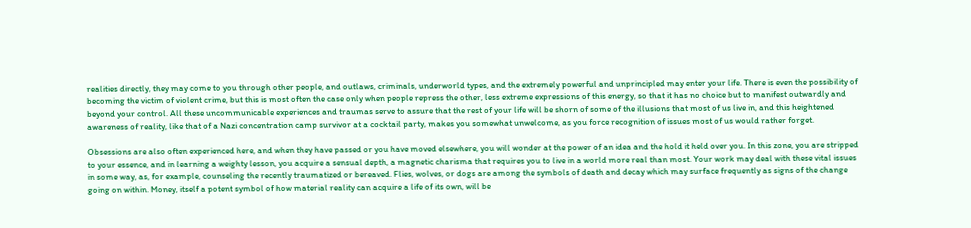realities directly, they may come to you through other people, and outlaws, criminals, underworld types, and the extremely powerful and unprincipled may enter your life. There is even the possibility of becoming the victim of violent crime, but this is most often the case only when people repress the other, less extreme expressions of this energy, so that it has no choice but to manifest outwardly and beyond your control. All these uncommunicable experiences and traumas serve to assure that the rest of your life will be shorn of some of the illusions that most of us live in, and this heightened awareness of reality, like that of a Nazi concentration camp survivor at a cocktail party, makes you somewhat unwelcome, as you force recognition of issues most of us would rather forget.

Obsessions are also often experienced here, and when they have passed or you have moved elsewhere, you will wonder at the power of an idea and the hold it held over you. In this zone, you are stripped to your essence, and in learning a weighty lesson, you acquire a sensual depth, a magnetic charisma that requires you to live in a world more real than most. Your work may deal with these vital issues in some way, as, for example, counseling the recently traumatized or bereaved. Flies, wolves, or dogs are among the symbols of death and decay which may surface frequently as signs of the change going on within. Money, itself a potent symbol of how material reality can acquire a life of its own, will be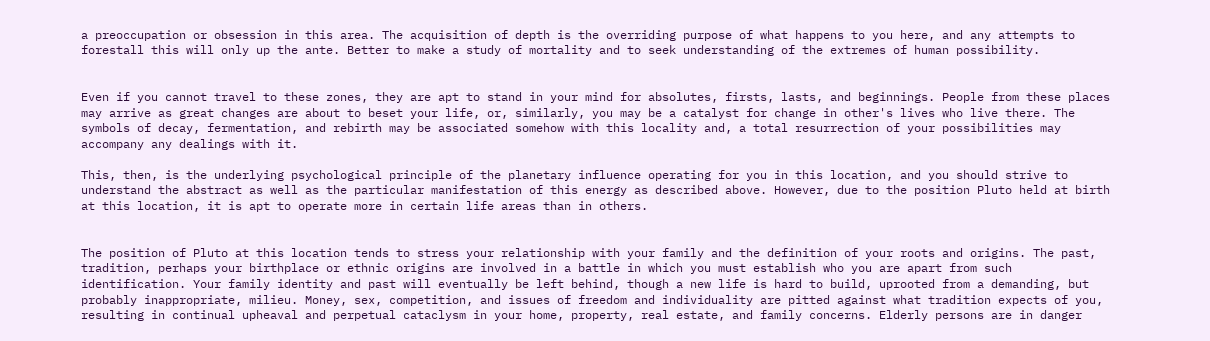a preoccupation or obsession in this area. The acquisition of depth is the overriding purpose of what happens to you here, and any attempts to forestall this will only up the ante. Better to make a study of mortality and to seek understanding of the extremes of human possibility.


Even if you cannot travel to these zones, they are apt to stand in your mind for absolutes, firsts, lasts, and beginnings. People from these places may arrive as great changes are about to beset your life, or, similarly, you may be a catalyst for change in other's lives who live there. The symbols of decay, fermentation, and rebirth may be associated somehow with this locality and, a total resurrection of your possibilities may accompany any dealings with it.

This, then, is the underlying psychological principle of the planetary influence operating for you in this location, and you should strive to understand the abstract as well as the particular manifestation of this energy as described above. However, due to the position Pluto held at birth at this location, it is apt to operate more in certain life areas than in others.


The position of Pluto at this location tends to stress your relationship with your family and the definition of your roots and origins. The past, tradition, perhaps your birthplace or ethnic origins are involved in a battle in which you must establish who you are apart from such identification. Your family identity and past will eventually be left behind, though a new life is hard to build, uprooted from a demanding, but probably inappropriate, milieu. Money, sex, competition, and issues of freedom and individuality are pitted against what tradition expects of you, resulting in continual upheaval and perpetual cataclysm in your home, property, real estate, and family concerns. Elderly persons are in danger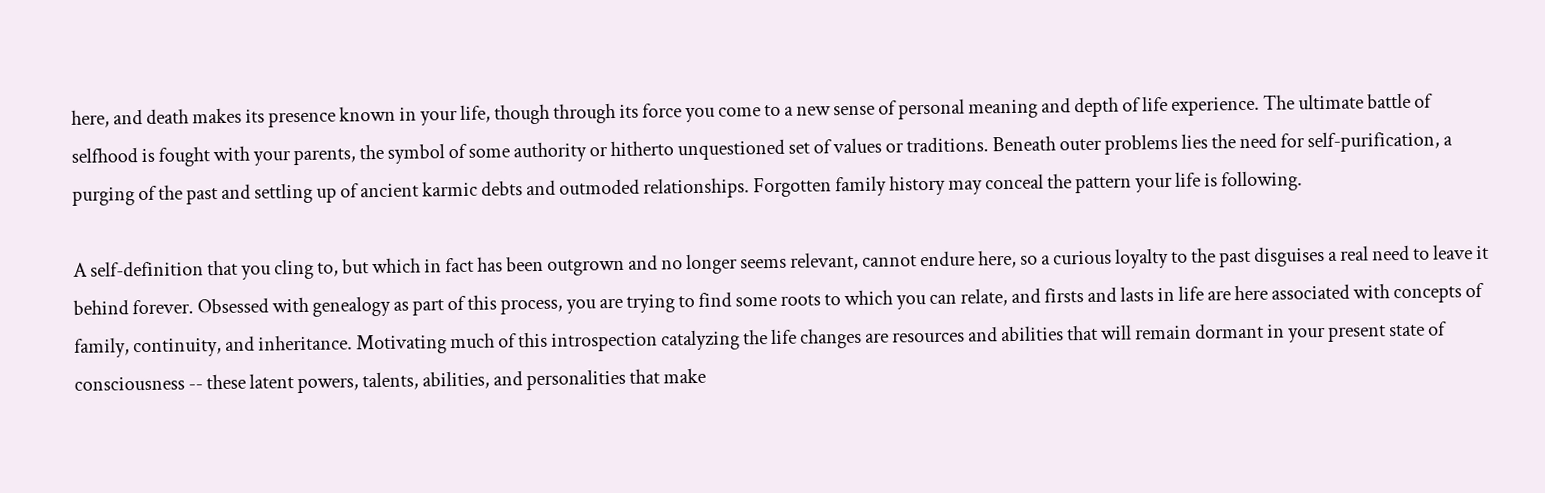here, and death makes its presence known in your life, though through its force you come to a new sense of personal meaning and depth of life experience. The ultimate battle of selfhood is fought with your parents, the symbol of some authority or hitherto unquestioned set of values or traditions. Beneath outer problems lies the need for self-purification, a purging of the past and settling up of ancient karmic debts and outmoded relationships. Forgotten family history may conceal the pattern your life is following.

A self-definition that you cling to, but which in fact has been outgrown and no longer seems relevant, cannot endure here, so a curious loyalty to the past disguises a real need to leave it behind forever. Obsessed with genealogy as part of this process, you are trying to find some roots to which you can relate, and firsts and lasts in life are here associated with concepts of family, continuity, and inheritance. Motivating much of this introspection catalyzing the life changes are resources and abilities that will remain dormant in your present state of consciousness -- these latent powers, talents, abilities, and personalities that make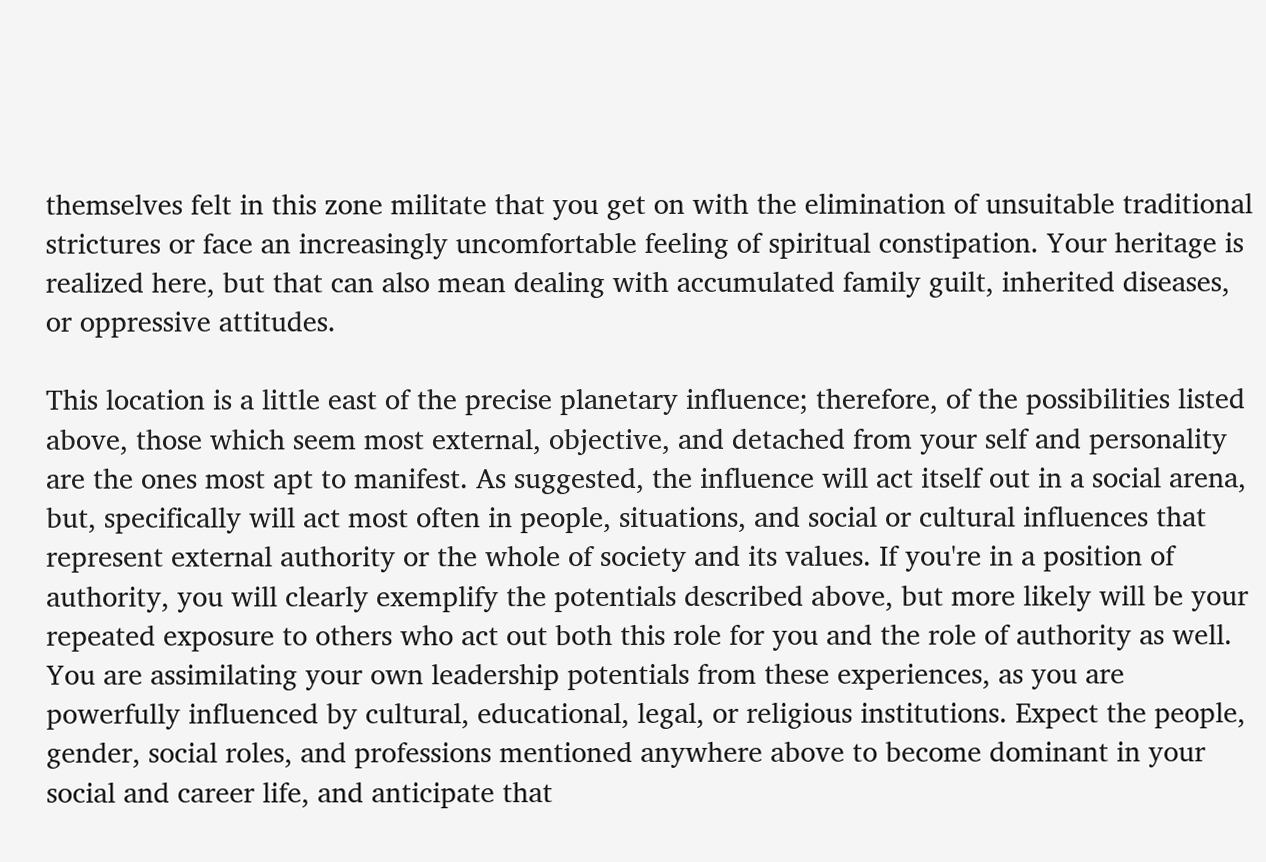themselves felt in this zone militate that you get on with the elimination of unsuitable traditional strictures or face an increasingly uncomfortable feeling of spiritual constipation. Your heritage is realized here, but that can also mean dealing with accumulated family guilt, inherited diseases, or oppressive attitudes.

This location is a little east of the precise planetary influence; therefore, of the possibilities listed above, those which seem most external, objective, and detached from your self and personality are the ones most apt to manifest. As suggested, the influence will act itself out in a social arena, but, specifically will act most often in people, situations, and social or cultural influences that represent external authority or the whole of society and its values. If you're in a position of authority, you will clearly exemplify the potentials described above, but more likely will be your repeated exposure to others who act out both this role for you and the role of authority as well. You are assimilating your own leadership potentials from these experiences, as you are powerfully influenced by cultural, educational, legal, or religious institutions. Expect the people, gender, social roles, and professions mentioned anywhere above to become dominant in your social and career life, and anticipate that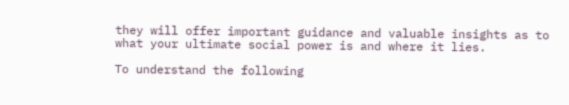they will offer important guidance and valuable insights as to what your ultimate social power is and where it lies.

To understand the following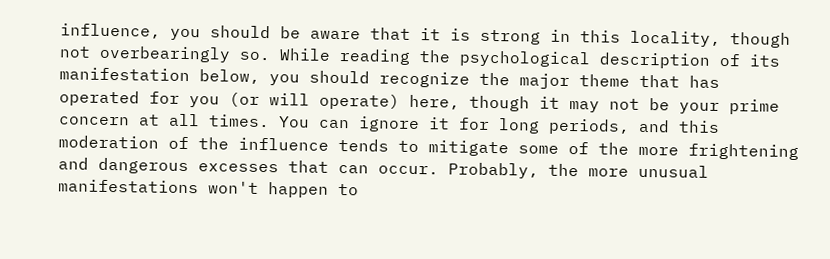influence, you should be aware that it is strong in this locality, though not overbearingly so. While reading the psychological description of its manifestation below, you should recognize the major theme that has operated for you (or will operate) here, though it may not be your prime concern at all times. You can ignore it for long periods, and this moderation of the influence tends to mitigate some of the more frightening and dangerous excesses that can occur. Probably, the more unusual manifestations won't happen to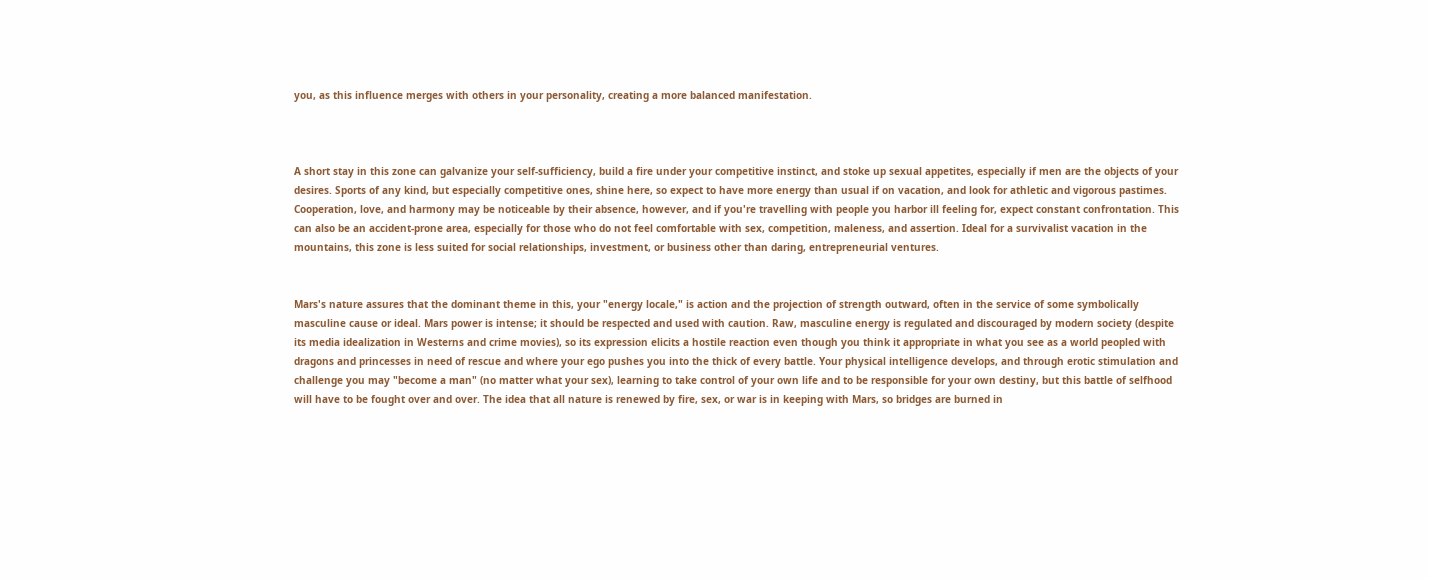you, as this influence merges with others in your personality, creating a more balanced manifestation.



A short stay in this zone can galvanize your self-sufficiency, build a fire under your competitive instinct, and stoke up sexual appetites, especially if men are the objects of your desires. Sports of any kind, but especially competitive ones, shine here, so expect to have more energy than usual if on vacation, and look for athletic and vigorous pastimes. Cooperation, love, and harmony may be noticeable by their absence, however, and if you're travelling with people you harbor ill feeling for, expect constant confrontation. This can also be an accident-prone area, especially for those who do not feel comfortable with sex, competition, maleness, and assertion. Ideal for a survivalist vacation in the mountains, this zone is less suited for social relationships, investment, or business other than daring, entrepreneurial ventures.


Mars's nature assures that the dominant theme in this, your "energy locale," is action and the projection of strength outward, often in the service of some symbolically masculine cause or ideal. Mars power is intense; it should be respected and used with caution. Raw, masculine energy is regulated and discouraged by modern society (despite its media idealization in Westerns and crime movies), so its expression elicits a hostile reaction even though you think it appropriate in what you see as a world peopled with dragons and princesses in need of rescue and where your ego pushes you into the thick of every battle. Your physical intelligence develops, and through erotic stimulation and challenge you may "become a man" (no matter what your sex), learning to take control of your own life and to be responsible for your own destiny, but this battle of selfhood will have to be fought over and over. The idea that all nature is renewed by fire, sex, or war is in keeping with Mars, so bridges are burned in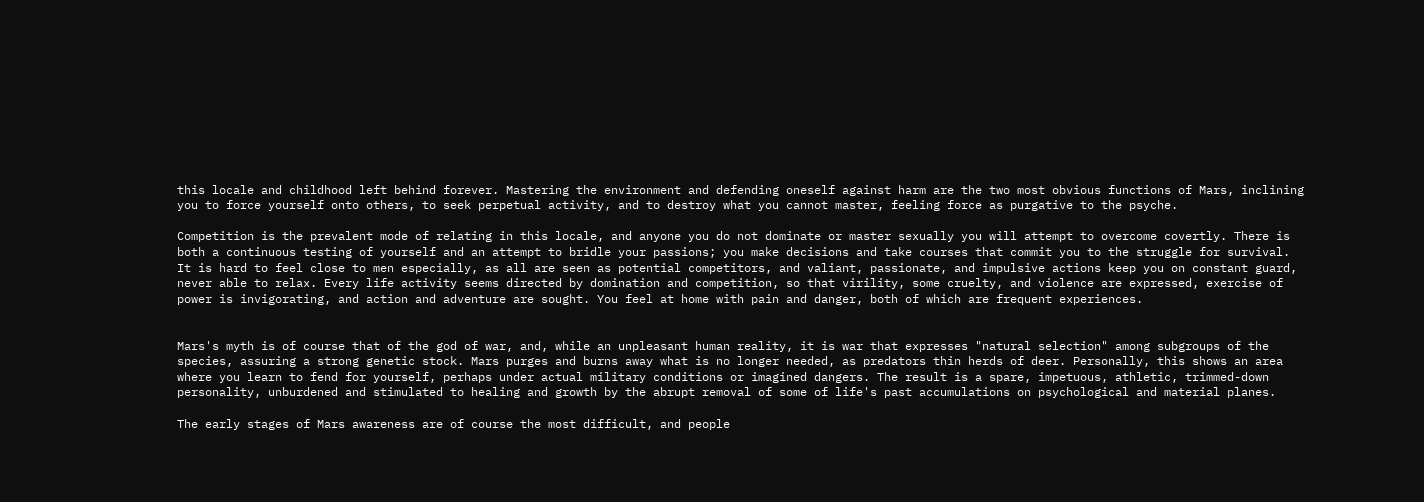this locale and childhood left behind forever. Mastering the environment and defending oneself against harm are the two most obvious functions of Mars, inclining you to force yourself onto others, to seek perpetual activity, and to destroy what you cannot master, feeling force as purgative to the psyche.

Competition is the prevalent mode of relating in this locale, and anyone you do not dominate or master sexually you will attempt to overcome covertly. There is both a continuous testing of yourself and an attempt to bridle your passions; you make decisions and take courses that commit you to the struggle for survival. It is hard to feel close to men especially, as all are seen as potential competitors, and valiant, passionate, and impulsive actions keep you on constant guard, never able to relax. Every life activity seems directed by domination and competition, so that virility, some cruelty, and violence are expressed, exercise of power is invigorating, and action and adventure are sought. You feel at home with pain and danger, both of which are frequent experiences.


Mars's myth is of course that of the god of war, and, while an unpleasant human reality, it is war that expresses "natural selection" among subgroups of the species, assuring a strong genetic stock. Mars purges and burns away what is no longer needed, as predators thin herds of deer. Personally, this shows an area where you learn to fend for yourself, perhaps under actual military conditions or imagined dangers. The result is a spare, impetuous, athletic, trimmed-down personality, unburdened and stimulated to healing and growth by the abrupt removal of some of life's past accumulations on psychological and material planes.

The early stages of Mars awareness are of course the most difficult, and people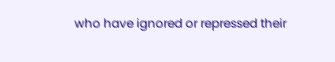who have ignored or repressed their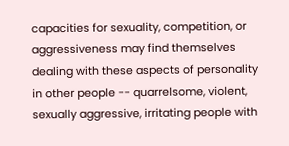capacities for sexuality, competition, or aggressiveness may find themselves dealing with these aspects of personality in other people -- quarrelsome, violent, sexually aggressive, irritating people with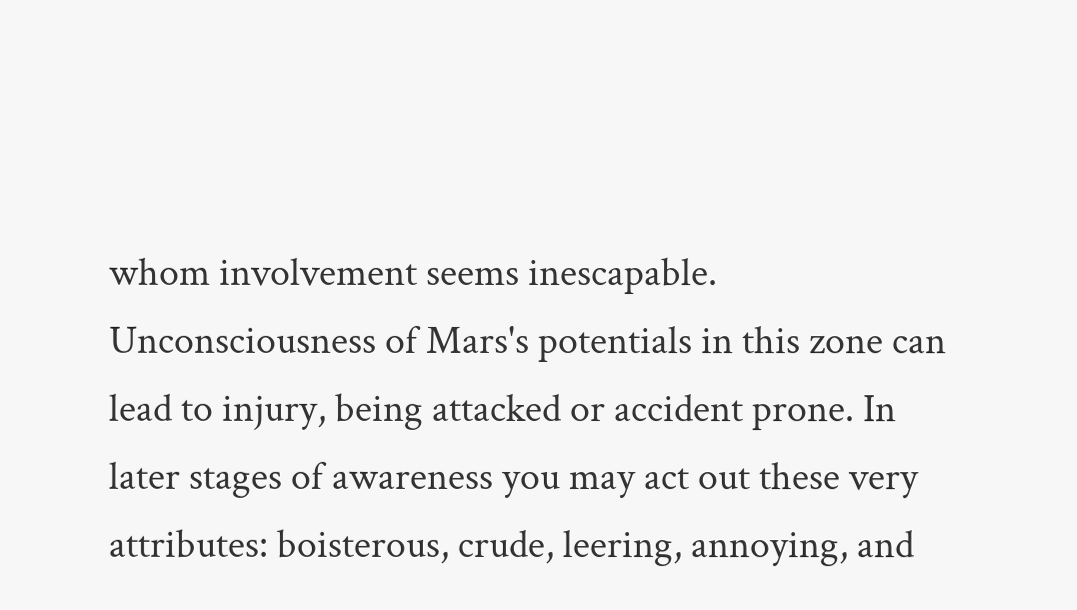whom involvement seems inescapable. Unconsciousness of Mars's potentials in this zone can lead to injury, being attacked or accident prone. In later stages of awareness you may act out these very attributes: boisterous, crude, leering, annoying, and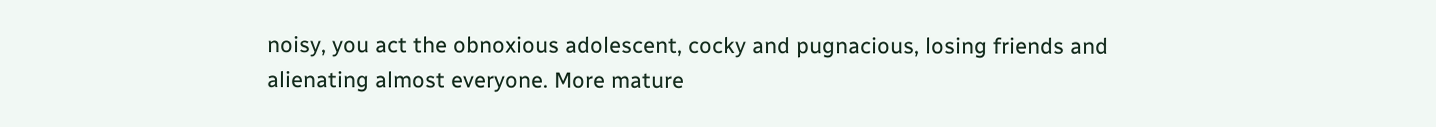noisy, you act the obnoxious adolescent, cocky and pugnacious, losing friends and alienating almost everyone. More mature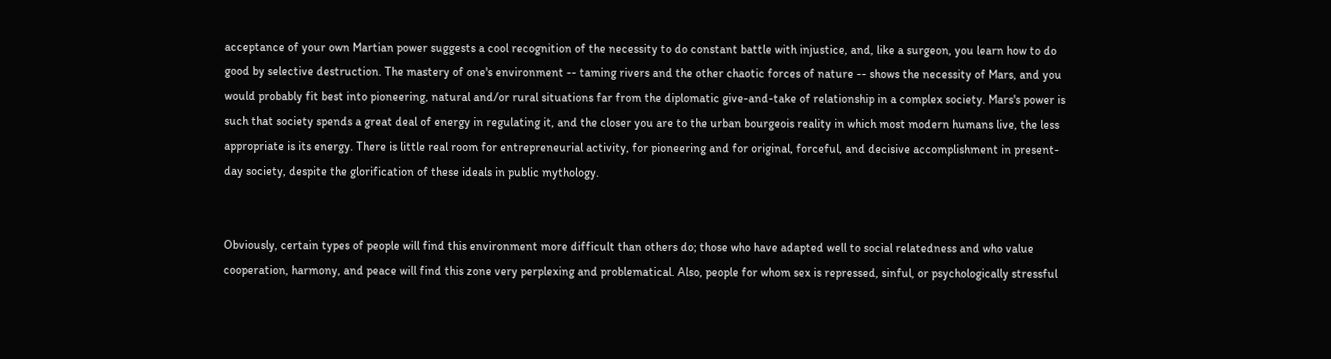acceptance of your own Martian power suggests a cool recognition of the necessity to do constant battle with injustice, and, like a surgeon, you learn how to do good by selective destruction. The mastery of one's environment -- taming rivers and the other chaotic forces of nature -- shows the necessity of Mars, and you would probably fit best into pioneering, natural and/or rural situations far from the diplomatic give-and-take of relationship in a complex society. Mars's power is such that society spends a great deal of energy in regulating it, and the closer you are to the urban bourgeois reality in which most modern humans live, the less appropriate is its energy. There is little real room for entrepreneurial activity, for pioneering and for original, forceful, and decisive accomplishment in present-day society, despite the glorification of these ideals in public mythology.


Obviously, certain types of people will find this environment more difficult than others do; those who have adapted well to social relatedness and who value cooperation, harmony, and peace will find this zone very perplexing and problematical. Also, people for whom sex is repressed, sinful, or psychologically stressful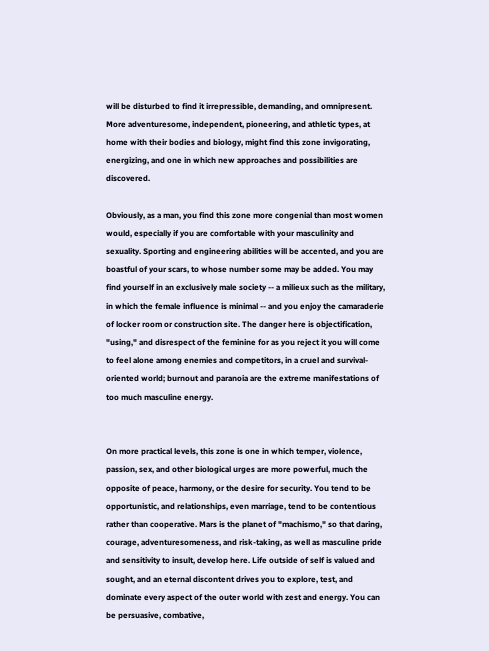will be disturbed to find it irrepressible, demanding, and omnipresent. More adventuresome, independent, pioneering, and athletic types, at home with their bodies and biology, might find this zone invigorating, energizing, and one in which new approaches and possibilities are discovered.

Obviously, as a man, you find this zone more congenial than most women would, especially if you are comfortable with your masculinity and sexuality. Sporting and engineering abilities will be accented, and you are boastful of your scars, to whose number some may be added. You may find yourself in an exclusively male society -- a milieux such as the military, in which the female influence is minimal -- and you enjoy the camaraderie of locker room or construction site. The danger here is objectification, "using," and disrespect of the feminine for as you reject it you will come to feel alone among enemies and competitors, in a cruel and survival-oriented world; burnout and paranoia are the extreme manifestations of too much masculine energy.


On more practical levels, this zone is one in which temper, violence, passion, sex, and other biological urges are more powerful, much the opposite of peace, harmony, or the desire for security. You tend to be opportunistic, and relationships, even marriage, tend to be contentious rather than cooperative. Mars is the planet of "machismo," so that daring, courage, adventuresomeness, and risk-taking, as well as masculine pride and sensitivity to insult, develop here. Life outside of self is valued and sought, and an eternal discontent drives you to explore, test, and dominate every aspect of the outer world with zest and energy. You can be persuasive, combative,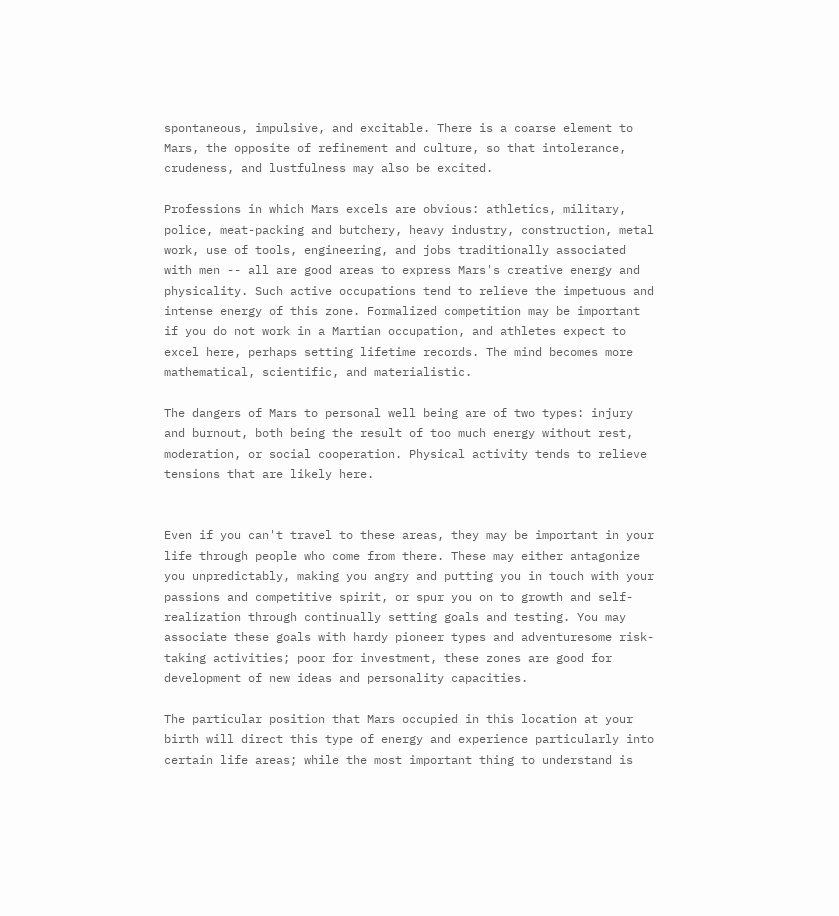spontaneous, impulsive, and excitable. There is a coarse element to Mars, the opposite of refinement and culture, so that intolerance, crudeness, and lustfulness may also be excited.

Professions in which Mars excels are obvious: athletics, military, police, meat-packing and butchery, heavy industry, construction, metal work, use of tools, engineering, and jobs traditionally associated with men -- all are good areas to express Mars's creative energy and physicality. Such active occupations tend to relieve the impetuous and intense energy of this zone. Formalized competition may be important if you do not work in a Martian occupation, and athletes expect to excel here, perhaps setting lifetime records. The mind becomes more mathematical, scientific, and materialistic.

The dangers of Mars to personal well being are of two types: injury and burnout, both being the result of too much energy without rest, moderation, or social cooperation. Physical activity tends to relieve tensions that are likely here.


Even if you can't travel to these areas, they may be important in your life through people who come from there. These may either antagonize you unpredictably, making you angry and putting you in touch with your passions and competitive spirit, or spur you on to growth and self-realization through continually setting goals and testing. You may associate these goals with hardy pioneer types and adventuresome risk-taking activities; poor for investment, these zones are good for development of new ideas and personality capacities.

The particular position that Mars occupied in this location at your birth will direct this type of energy and experience particularly into certain life areas; while the most important thing to understand is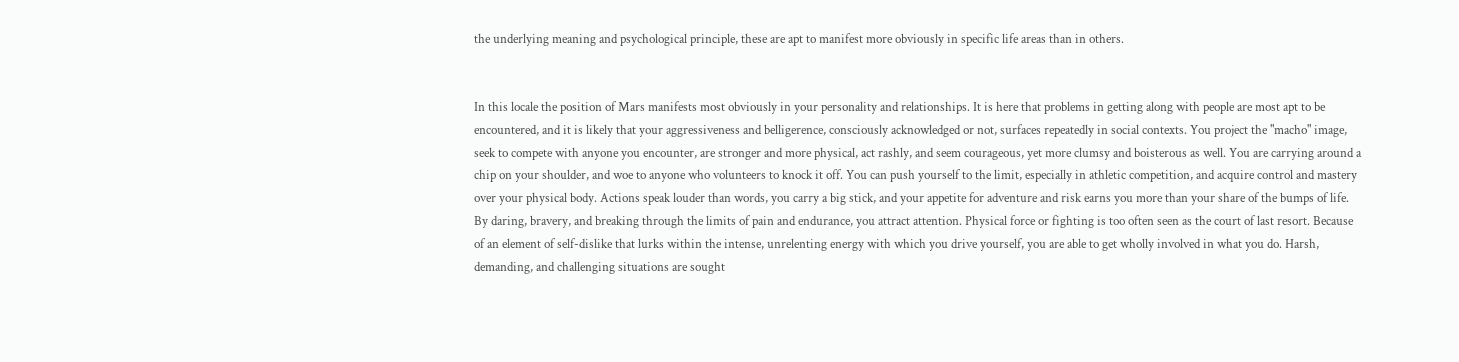the underlying meaning and psychological principle, these are apt to manifest more obviously in specific life areas than in others.


In this locale the position of Mars manifests most obviously in your personality and relationships. It is here that problems in getting along with people are most apt to be encountered, and it is likely that your aggressiveness and belligerence, consciously acknowledged or not, surfaces repeatedly in social contexts. You project the "macho" image, seek to compete with anyone you encounter, are stronger and more physical, act rashly, and seem courageous, yet more clumsy and boisterous as well. You are carrying around a chip on your shoulder, and woe to anyone who volunteers to knock it off. You can push yourself to the limit, especially in athletic competition, and acquire control and mastery over your physical body. Actions speak louder than words, you carry a big stick, and your appetite for adventure and risk earns you more than your share of the bumps of life. By daring, bravery, and breaking through the limits of pain and endurance, you attract attention. Physical force or fighting is too often seen as the court of last resort. Because of an element of self-dislike that lurks within the intense, unrelenting energy with which you drive yourself, you are able to get wholly involved in what you do. Harsh, demanding, and challenging situations are sought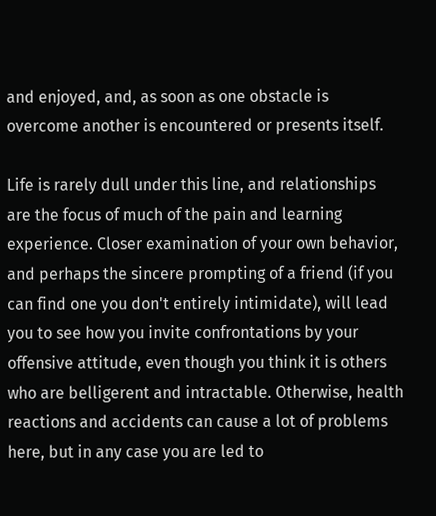and enjoyed, and, as soon as one obstacle is overcome another is encountered or presents itself.

Life is rarely dull under this line, and relationships are the focus of much of the pain and learning experience. Closer examination of your own behavior, and perhaps the sincere prompting of a friend (if you can find one you don't entirely intimidate), will lead you to see how you invite confrontations by your offensive attitude, even though you think it is others who are belligerent and intractable. Otherwise, health reactions and accidents can cause a lot of problems here, but in any case you are led to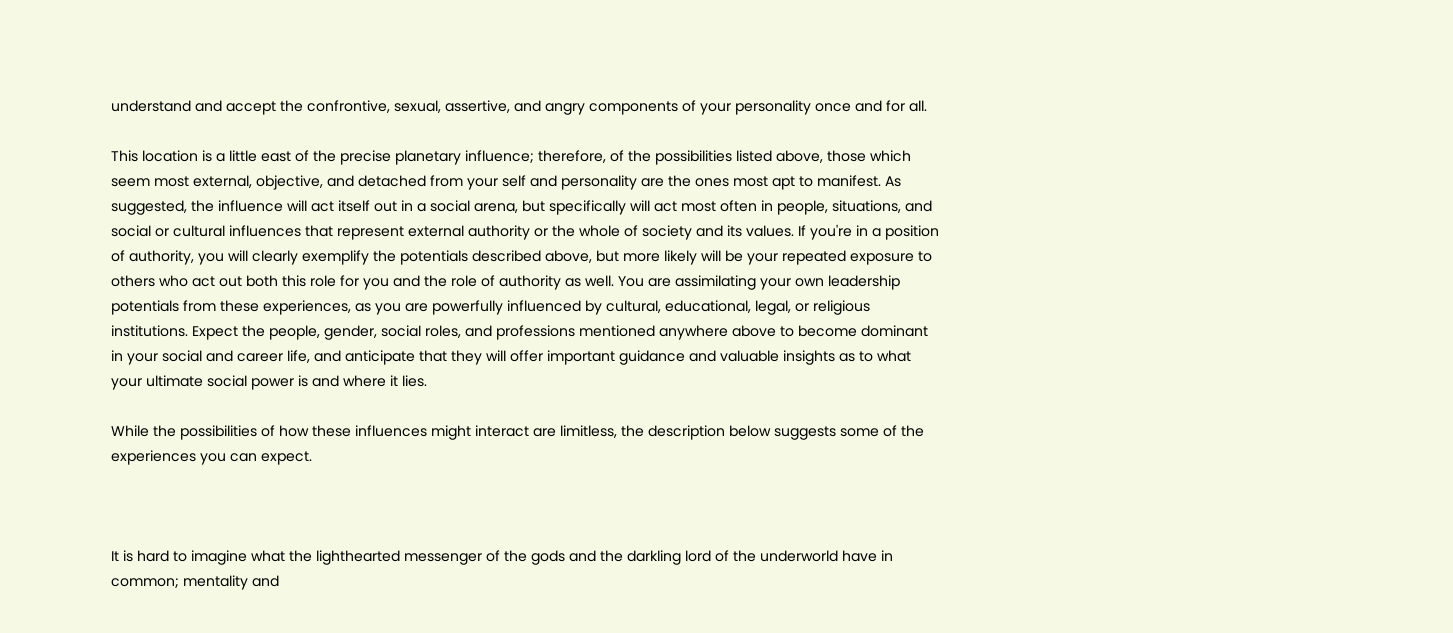understand and accept the confrontive, sexual, assertive, and angry components of your personality once and for all.

This location is a little east of the precise planetary influence; therefore, of the possibilities listed above, those which seem most external, objective, and detached from your self and personality are the ones most apt to manifest. As suggested, the influence will act itself out in a social arena, but specifically will act most often in people, situations, and social or cultural influences that represent external authority or the whole of society and its values. If you're in a position of authority, you will clearly exemplify the potentials described above, but more likely will be your repeated exposure to others who act out both this role for you and the role of authority as well. You are assimilating your own leadership potentials from these experiences, as you are powerfully influenced by cultural, educational, legal, or religious institutions. Expect the people, gender, social roles, and professions mentioned anywhere above to become dominant in your social and career life, and anticipate that they will offer important guidance and valuable insights as to what your ultimate social power is and where it lies.

While the possibilities of how these influences might interact are limitless, the description below suggests some of the experiences you can expect.



It is hard to imagine what the lighthearted messenger of the gods and the darkling lord of the underworld have in common; mentality and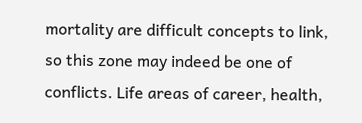mortality are difficult concepts to link, so this zone may indeed be one of conflicts. Life areas of career, health,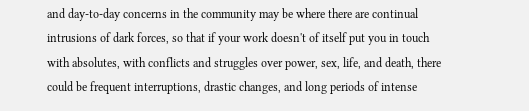and day-to-day concerns in the community may be where there are continual intrusions of dark forces, so that if your work doesn't of itself put you in touch with absolutes, with conflicts and struggles over power, sex, life, and death, there could be frequent interruptions, drastic changes, and long periods of intense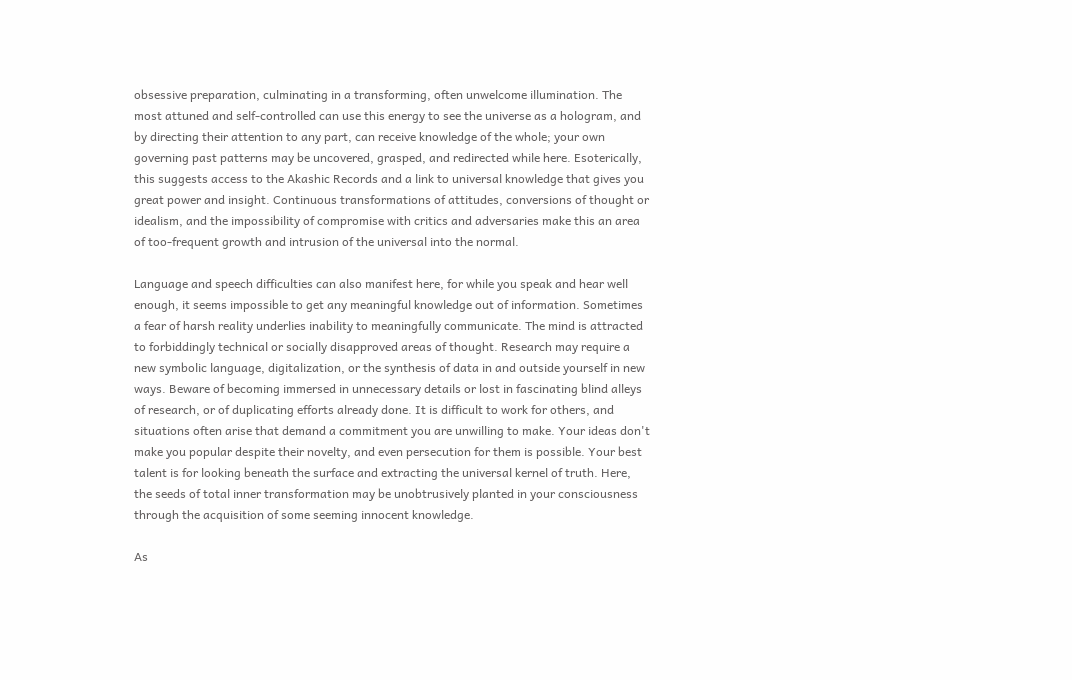obsessive preparation, culminating in a transforming, often unwelcome illumination. The most attuned and self-controlled can use this energy to see the universe as a hologram, and by directing their attention to any part, can receive knowledge of the whole; your own governing past patterns may be uncovered, grasped, and redirected while here. Esoterically, this suggests access to the Akashic Records and a link to universal knowledge that gives you great power and insight. Continuous transformations of attitudes, conversions of thought or idealism, and the impossibility of compromise with critics and adversaries make this an area of too-frequent growth and intrusion of the universal into the normal.

Language and speech difficulties can also manifest here, for while you speak and hear well enough, it seems impossible to get any meaningful knowledge out of information. Sometimes a fear of harsh reality underlies inability to meaningfully communicate. The mind is attracted to forbiddingly technical or socially disapproved areas of thought. Research may require a new symbolic language, digitalization, or the synthesis of data in and outside yourself in new ways. Beware of becoming immersed in unnecessary details or lost in fascinating blind alleys of research, or of duplicating efforts already done. It is difficult to work for others, and situations often arise that demand a commitment you are unwilling to make. Your ideas don't make you popular despite their novelty, and even persecution for them is possible. Your best talent is for looking beneath the surface and extracting the universal kernel of truth. Here, the seeds of total inner transformation may be unobtrusively planted in your consciousness through the acquisition of some seeming innocent knowledge.

As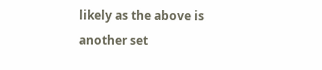likely as the above is another set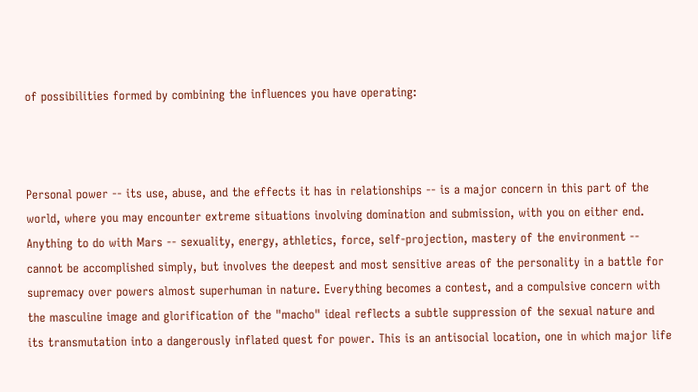of possibilities formed by combining the influences you have operating:



Personal power -- its use, abuse, and the effects it has in relationships -- is a major concern in this part of the world, where you may encounter extreme situations involving domination and submission, with you on either end. Anything to do with Mars -- sexuality, energy, athletics, force, self-projection, mastery of the environment -- cannot be accomplished simply, but involves the deepest and most sensitive areas of the personality in a battle for supremacy over powers almost superhuman in nature. Everything becomes a contest, and a compulsive concern with the masculine image and glorification of the "macho" ideal reflects a subtle suppression of the sexual nature and its transmutation into a dangerously inflated quest for power. This is an antisocial location, one in which major life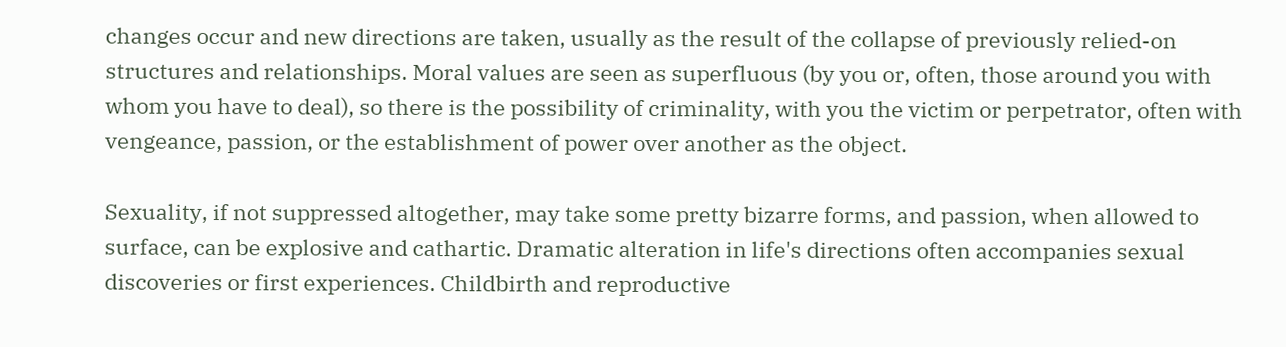changes occur and new directions are taken, usually as the result of the collapse of previously relied-on structures and relationships. Moral values are seen as superfluous (by you or, often, those around you with whom you have to deal), so there is the possibility of criminality, with you the victim or perpetrator, often with vengeance, passion, or the establishment of power over another as the object.

Sexuality, if not suppressed altogether, may take some pretty bizarre forms, and passion, when allowed to surface, can be explosive and cathartic. Dramatic alteration in life's directions often accompanies sexual discoveries or first experiences. Childbirth and reproductive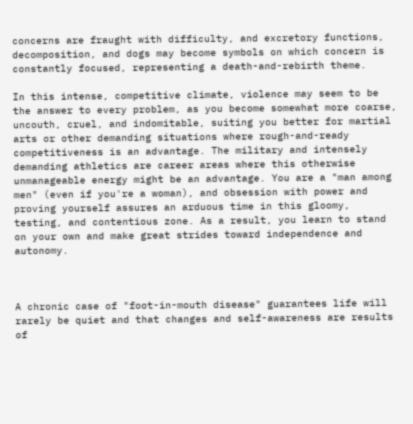concerns are fraught with difficulty, and excretory functions, decomposition, and dogs may become symbols on which concern is constantly focused, representing a death-and-rebirth theme.

In this intense, competitive climate, violence may seem to be the answer to every problem, as you become somewhat more coarse, uncouth, cruel, and indomitable, suiting you better for martial arts or other demanding situations where rough-and-ready competitiveness is an advantage. The military and intensely demanding athletics are career areas where this otherwise unmanageable energy might be an advantage. You are a "man among men" (even if you're a woman), and obsession with power and proving yourself assures an arduous time in this gloomy, testing, and contentious zone. As a result, you learn to stand on your own and make great strides toward independence and autonomy.



A chronic case of "foot-in-mouth disease" guarantees life will rarely be quiet and that changes and self-awareness are results of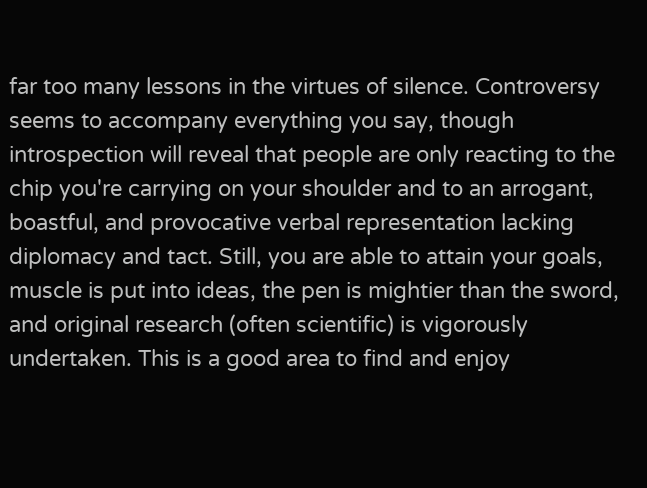far too many lessons in the virtues of silence. Controversy seems to accompany everything you say, though introspection will reveal that people are only reacting to the chip you're carrying on your shoulder and to an arrogant, boastful, and provocative verbal representation lacking diplomacy and tact. Still, you are able to attain your goals, muscle is put into ideas, the pen is mightier than the sword, and original research (often scientific) is vigorously undertaken. This is a good area to find and enjoy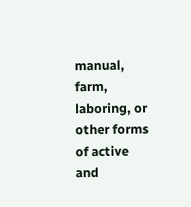manual, farm, laboring, or other forms of active and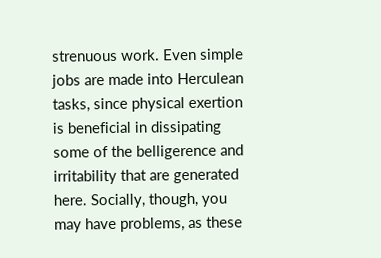strenuous work. Even simple jobs are made into Herculean tasks, since physical exertion is beneficial in dissipating some of the belligerence and irritability that are generated here. Socially, though, you may have problems, as these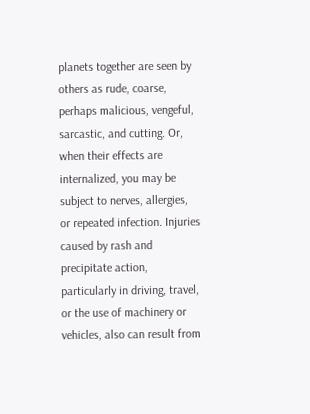planets together are seen by others as rude, coarse, perhaps malicious, vengeful, sarcastic, and cutting. Or, when their effects are internalized, you may be subject to nerves, allergies, or repeated infection. Injuries caused by rash and precipitate action, particularly in driving, travel, or the use of machinery or vehicles, also can result from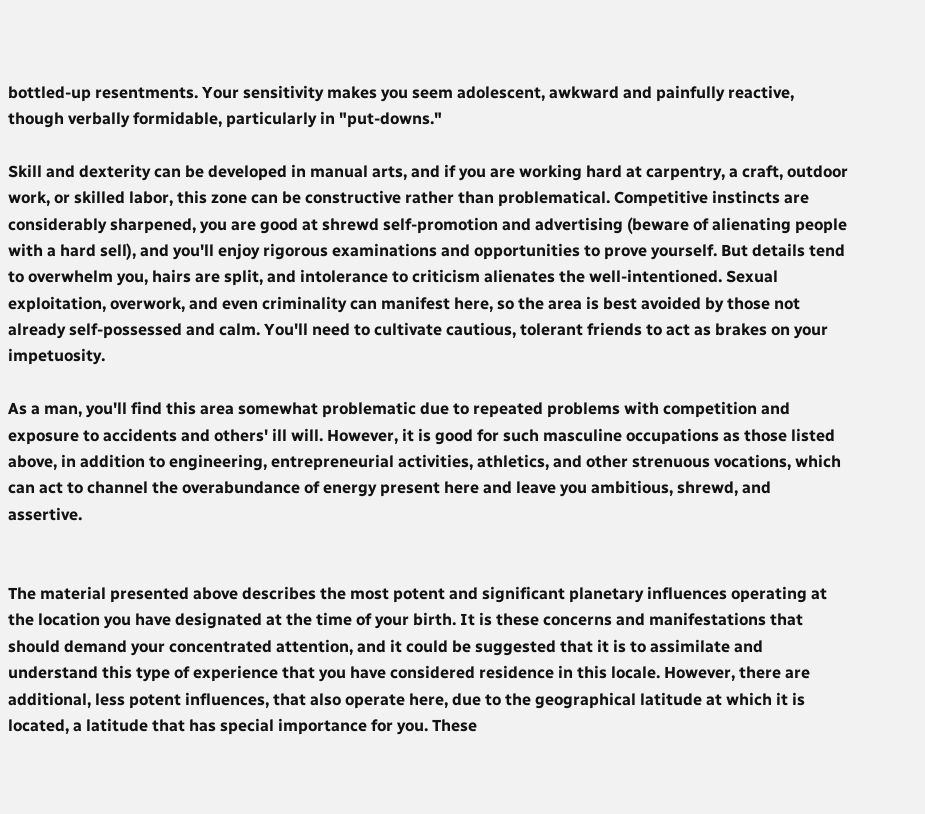bottled-up resentments. Your sensitivity makes you seem adolescent, awkward and painfully reactive, though verbally formidable, particularly in "put-downs."

Skill and dexterity can be developed in manual arts, and if you are working hard at carpentry, a craft, outdoor work, or skilled labor, this zone can be constructive rather than problematical. Competitive instincts are considerably sharpened, you are good at shrewd self-promotion and advertising (beware of alienating people with a hard sell), and you'll enjoy rigorous examinations and opportunities to prove yourself. But details tend to overwhelm you, hairs are split, and intolerance to criticism alienates the well-intentioned. Sexual exploitation, overwork, and even criminality can manifest here, so the area is best avoided by those not already self-possessed and calm. You'll need to cultivate cautious, tolerant friends to act as brakes on your impetuosity.

As a man, you'll find this area somewhat problematic due to repeated problems with competition and exposure to accidents and others' ill will. However, it is good for such masculine occupations as those listed above, in addition to engineering, entrepreneurial activities, athletics, and other strenuous vocations, which can act to channel the overabundance of energy present here and leave you ambitious, shrewd, and assertive.


The material presented above describes the most potent and significant planetary influences operating at the location you have designated at the time of your birth. It is these concerns and manifestations that should demand your concentrated attention, and it could be suggested that it is to assimilate and understand this type of experience that you have considered residence in this locale. However, there are additional, less potent influences, that also operate here, due to the geographical latitude at which it is located, a latitude that has special importance for you. These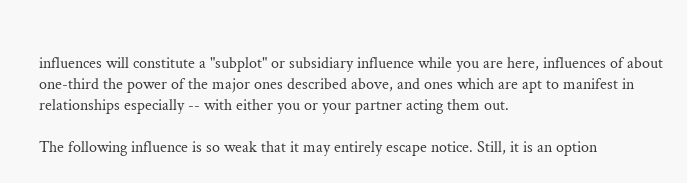influences will constitute a "subplot" or subsidiary influence while you are here, influences of about one-third the power of the major ones described above, and ones which are apt to manifest in relationships especially -- with either you or your partner acting them out.

The following influence is so weak that it may entirely escape notice. Still, it is an option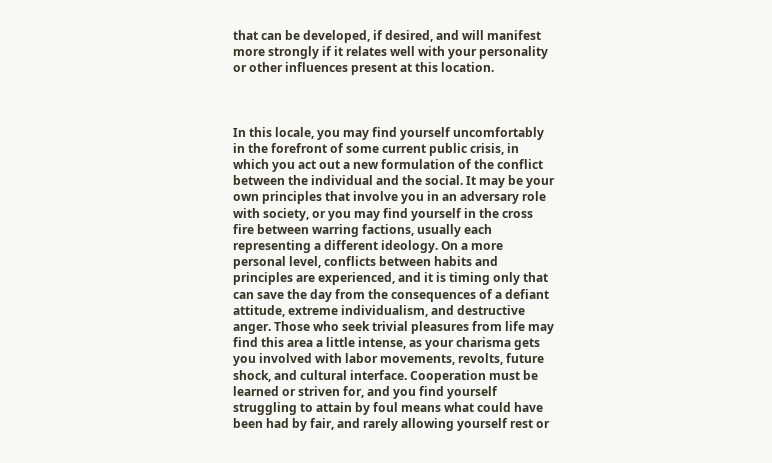that can be developed, if desired, and will manifest more strongly if it relates well with your personality or other influences present at this location.



In this locale, you may find yourself uncomfortably in the forefront of some current public crisis, in which you act out a new formulation of the conflict between the individual and the social. It may be your own principles that involve you in an adversary role with society, or you may find yourself in the cross fire between warring factions, usually each representing a different ideology. On a more personal level, conflicts between habits and principles are experienced, and it is timing only that can save the day from the consequences of a defiant attitude, extreme individualism, and destructive anger. Those who seek trivial pleasures from life may find this area a little intense, as your charisma gets you involved with labor movements, revolts, future shock, and cultural interface. Cooperation must be learned or striven for, and you find yourself struggling to attain by foul means what could have been had by fair, and rarely allowing yourself rest or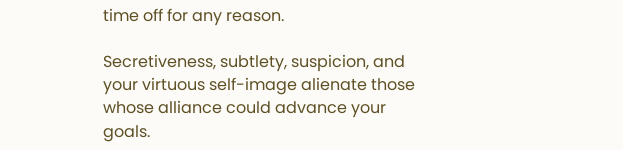time off for any reason.

Secretiveness, subtlety, suspicion, and your virtuous self-image alienate those whose alliance could advance your goals.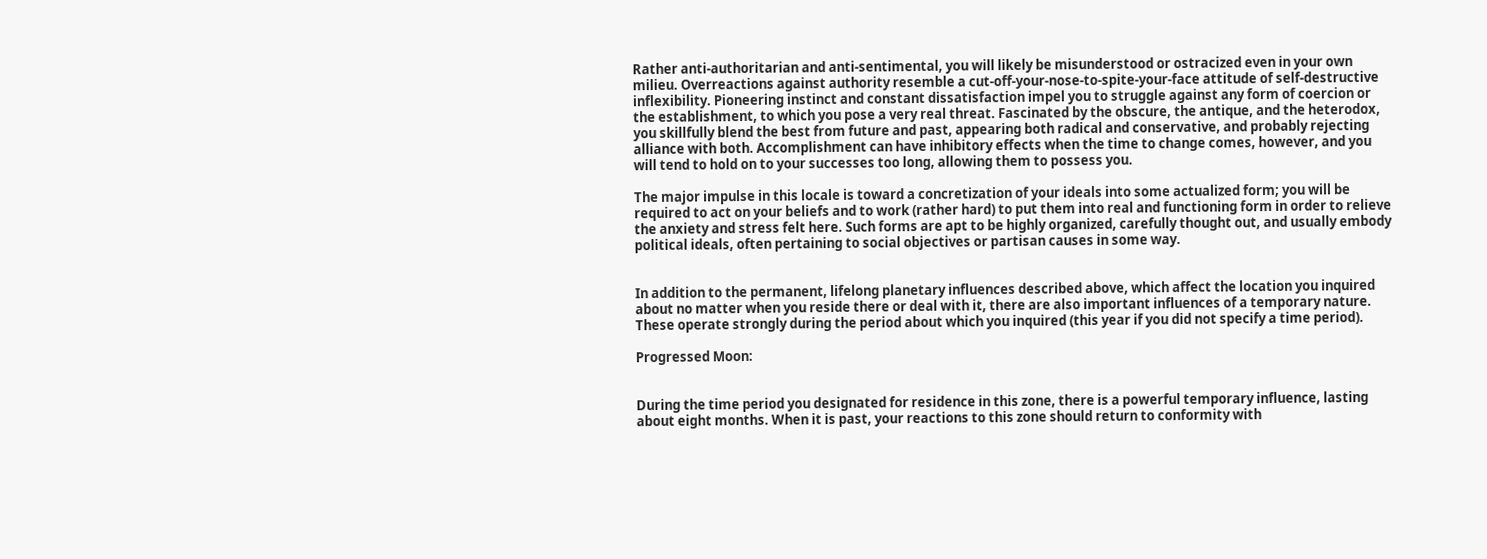Rather anti-authoritarian and anti-sentimental, you will likely be misunderstood or ostracized even in your own milieu. Overreactions against authority resemble a cut-off-your-nose-to-spite-your-face attitude of self-destructive inflexibility. Pioneering instinct and constant dissatisfaction impel you to struggle against any form of coercion or the establishment, to which you pose a very real threat. Fascinated by the obscure, the antique, and the heterodox, you skillfully blend the best from future and past, appearing both radical and conservative, and probably rejecting alliance with both. Accomplishment can have inhibitory effects when the time to change comes, however, and you will tend to hold on to your successes too long, allowing them to possess you.

The major impulse in this locale is toward a concretization of your ideals into some actualized form; you will be required to act on your beliefs and to work (rather hard) to put them into real and functioning form in order to relieve the anxiety and stress felt here. Such forms are apt to be highly organized, carefully thought out, and usually embody political ideals, often pertaining to social objectives or partisan causes in some way.


In addition to the permanent, lifelong planetary influences described above, which affect the location you inquired about no matter when you reside there or deal with it, there are also important influences of a temporary nature. These operate strongly during the period about which you inquired (this year if you did not specify a time period).

Progressed Moon:


During the time period you designated for residence in this zone, there is a powerful temporary influence, lasting about eight months. When it is past, your reactions to this zone should return to conformity with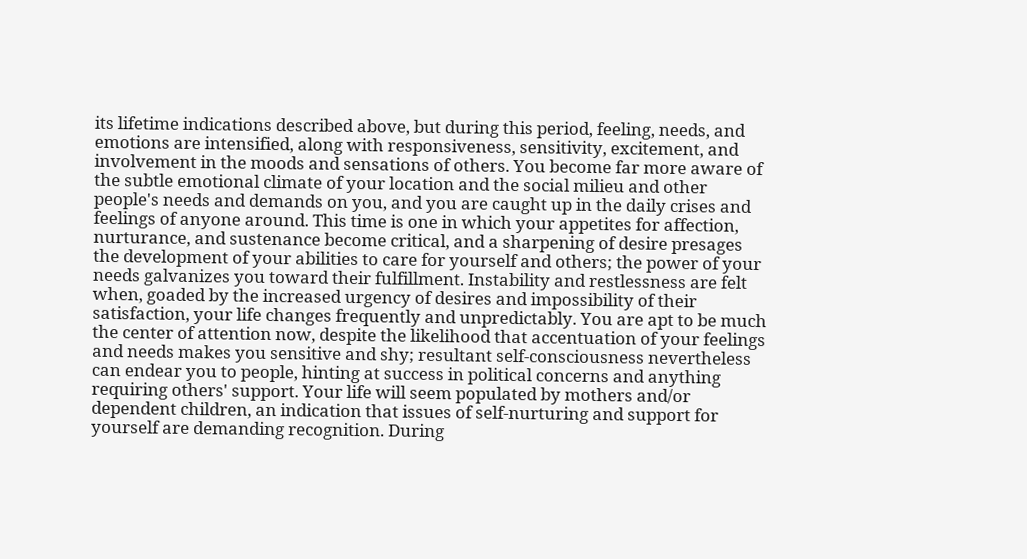its lifetime indications described above, but during this period, feeling, needs, and emotions are intensified, along with responsiveness, sensitivity, excitement, and involvement in the moods and sensations of others. You become far more aware of the subtle emotional climate of your location and the social milieu and other people's needs and demands on you, and you are caught up in the daily crises and feelings of anyone around. This time is one in which your appetites for affection, nurturance, and sustenance become critical, and a sharpening of desire presages the development of your abilities to care for yourself and others; the power of your needs galvanizes you toward their fulfillment. Instability and restlessness are felt when, goaded by the increased urgency of desires and impossibility of their satisfaction, your life changes frequently and unpredictably. You are apt to be much the center of attention now, despite the likelihood that accentuation of your feelings and needs makes you sensitive and shy; resultant self-consciousness nevertheless can endear you to people, hinting at success in political concerns and anything requiring others' support. Your life will seem populated by mothers and/or dependent children, an indication that issues of self-nurturing and support for yourself are demanding recognition. During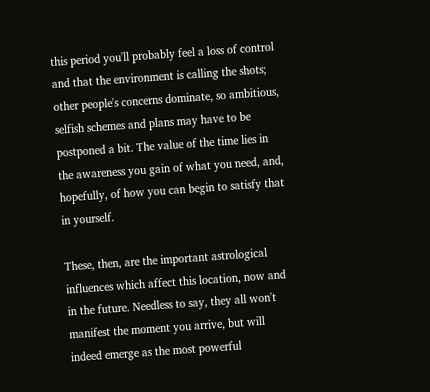this period you'll probably feel a loss of control and that the environment is calling the shots; other people's concerns dominate, so ambitious, selfish schemes and plans may have to be postponed a bit. The value of the time lies in the awareness you gain of what you need, and, hopefully, of how you can begin to satisfy that in yourself.

These, then, are the important astrological influences which affect this location, now and in the future. Needless to say, they all won't manifest the moment you arrive, but will indeed emerge as the most powerful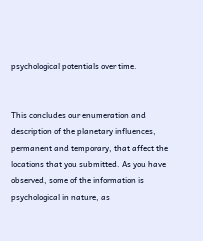psychological potentials over time.


This concludes our enumeration and description of the planetary influences, permanent and temporary, that affect the locations that you submitted. As you have observed, some of the information is psychological in nature, as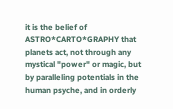it is the belief of ASTRO*CARTO*GRAPHY that planets act, not through any mystical "power" or magic, but by paralleling potentials in the human psyche, and in orderly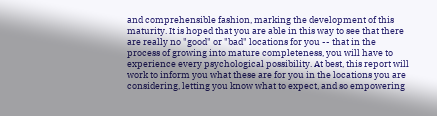and comprehensible fashion, marking the development of this maturity. It is hoped that you are able in this way to see that there are really no "good" or "bad" locations for you -- that in the process of growing into mature completeness, you will have to experience every psychological possibility. At best, this report will work to inform you what these are for you in the locations you are considering, letting you know what to expect, and so empowering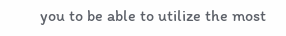you to be able to utilize the most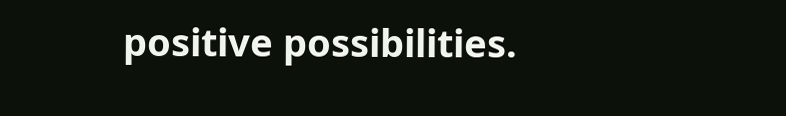positive possibilities.